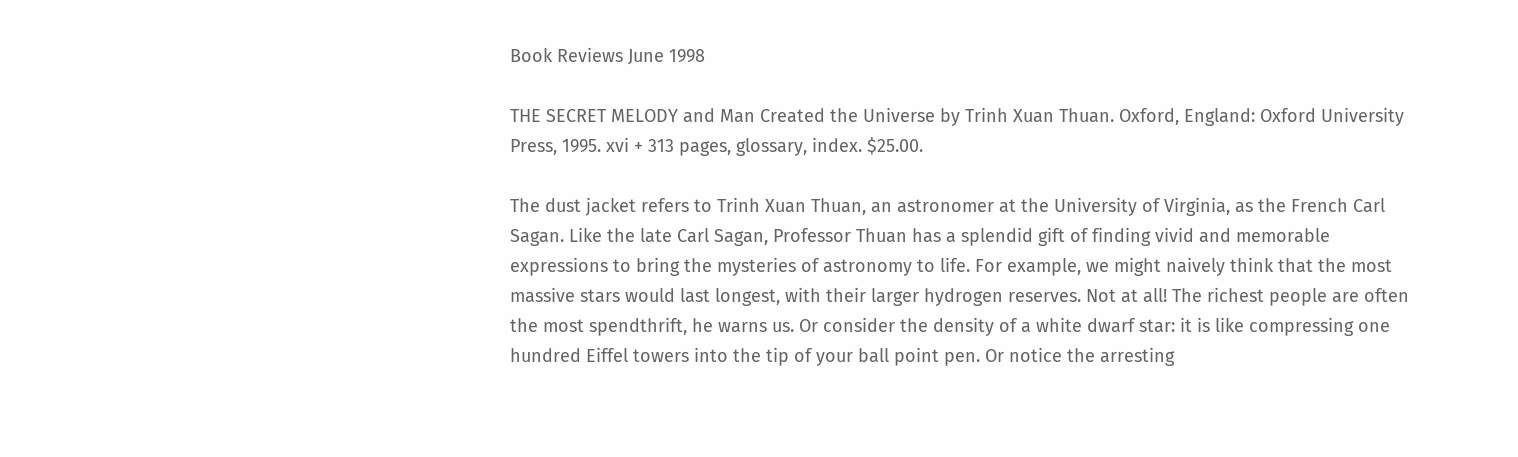Book Reviews June 1998

THE SECRET MELODY and Man Created the Universe by Trinh Xuan Thuan. Oxford, England: Oxford University Press, 1995. xvi + 313 pages, glossary, index. $25.00.

The dust jacket refers to Trinh Xuan Thuan, an astronomer at the University of Virginia, as the French Carl Sagan. Like the late Carl Sagan, Professor Thuan has a splendid gift of finding vivid and memorable expressions to bring the mysteries of astronomy to life. For example, we might naively think that the most massive stars would last longest, with their larger hydrogen reserves. Not at all! The richest people are often the most spendthrift, he warns us. Or consider the density of a white dwarf star: it is like compressing one hundred Eiffel towers into the tip of your ball point pen. Or notice the arresting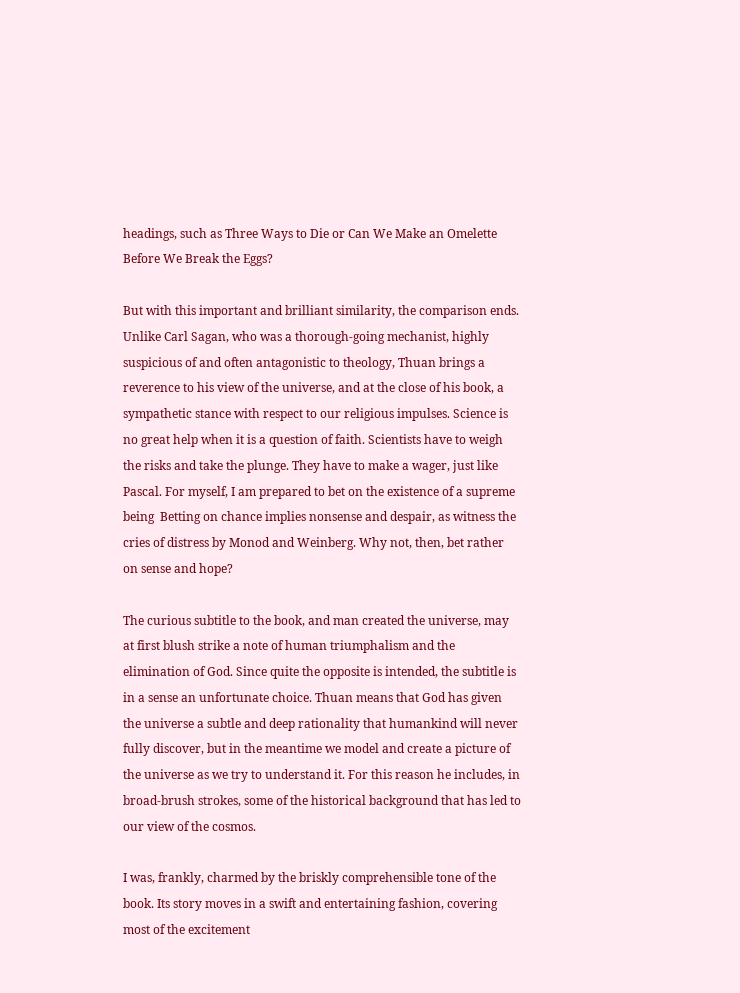headings, such as Three Ways to Die or Can We Make an Omelette Before We Break the Eggs?

But with this important and brilliant similarity, the comparison ends. Unlike Carl Sagan, who was a thorough-going mechanist, highly suspicious of and often antagonistic to theology, Thuan brings a reverence to his view of the universe, and at the close of his book, a sympathetic stance with respect to our religious impulses. Science is no great help when it is a question of faith. Scientists have to weigh the risks and take the plunge. They have to make a wager, just like Pascal. For myself, I am prepared to bet on the existence of a supreme being  Betting on chance implies nonsense and despair, as witness the cries of distress by Monod and Weinberg. Why not, then, bet rather on sense and hope?

The curious subtitle to the book, and man created the universe, may at first blush strike a note of human triumphalism and the elimination of God. Since quite the opposite is intended, the subtitle is in a sense an unfortunate choice. Thuan means that God has given the universe a subtle and deep rationality that humankind will never fully discover, but in the meantime we model and create a picture of the universe as we try to understand it. For this reason he includes, in broad-brush strokes, some of the historical background that has led to our view of the cosmos.

I was, frankly, charmed by the briskly comprehensible tone of the book. Its story moves in a swift and entertaining fashion, covering most of the excitement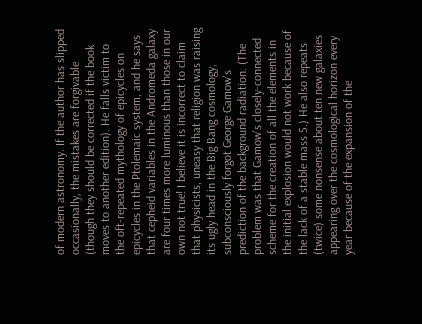of modern astronomy. If the author has slipped occasionally, the mistakes are forgivable (though they should be corrected if the book moves to another edition). He falls victim to the oft-repeated mythology of epicycles on epicycles in the Ptolemaic system, and he says that cepheid variables in the Andromeda galaxy are four times more luminous than those in our own not true! I believe it is incorrect to claim that physicists, uneasy that religion was raising its ugly head in the Big Bang cosmology, subconsciously forgot George Gamow's prediction of the background radiation. (The problem was that Gamow's closely-connected scheme for the creation of all the elements in the initial explosion would not work because of the lack of a stable mass 5.) He also repeats (twice) some nonsense about ten new galaxies appearing over the cosmological horizon every year because of the expansion of the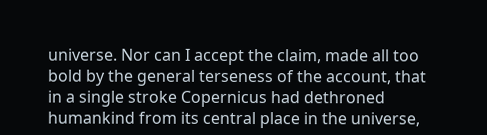universe. Nor can I accept the claim, made all too bold by the general terseness of the account, that in a single stroke Copernicus had dethroned humankind from its central place in the universe,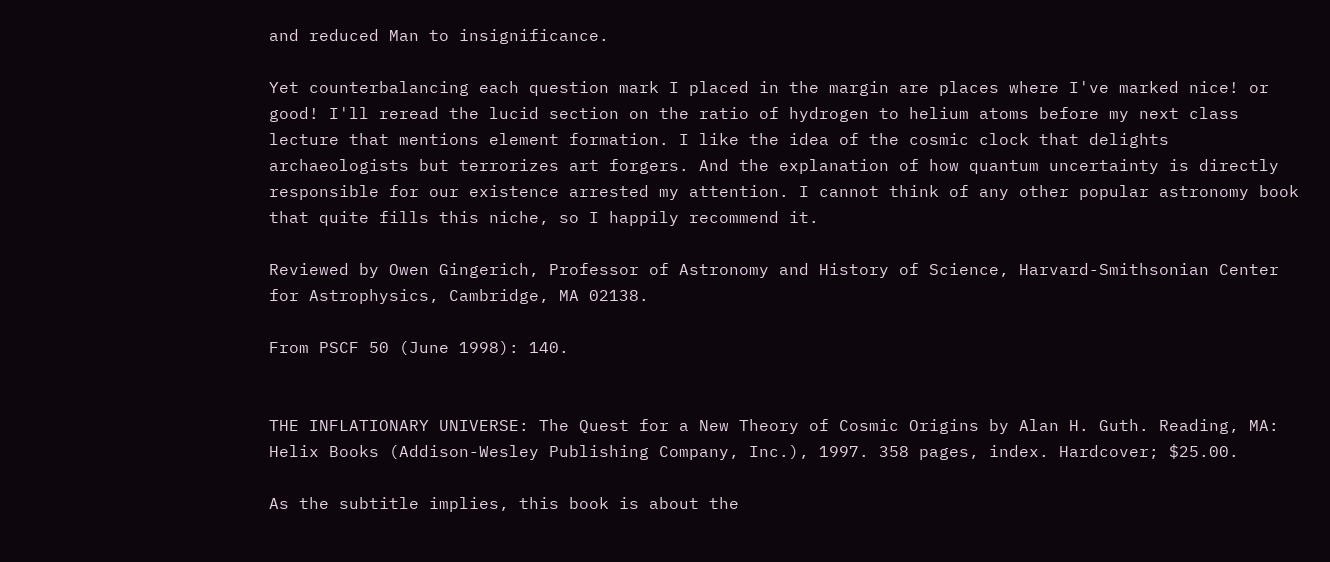and reduced Man to insignificance.

Yet counterbalancing each question mark I placed in the margin are places where I've marked nice! or good! I'll reread the lucid section on the ratio of hydrogen to helium atoms before my next class lecture that mentions element formation. I like the idea of the cosmic clock that delights archaeologists but terrorizes art forgers. And the explanation of how quantum uncertainty is directly responsible for our existence arrested my attention. I cannot think of any other popular astronomy book that quite fills this niche, so I happily recommend it.

Reviewed by Owen Gingerich, Professor of Astronomy and History of Science, Harvard-Smithsonian Center for Astrophysics, Cambridge, MA 02138.

From PSCF 50 (June 1998): 140.


THE INFLATIONARY UNIVERSE: The Quest for a New Theory of Cosmic Origins by Alan H. Guth. Reading, MA: Helix Books (Addison-Wesley Publishing Company, Inc.), 1997. 358 pages, index. Hardcover; $25.00.

As the subtitle implies, this book is about the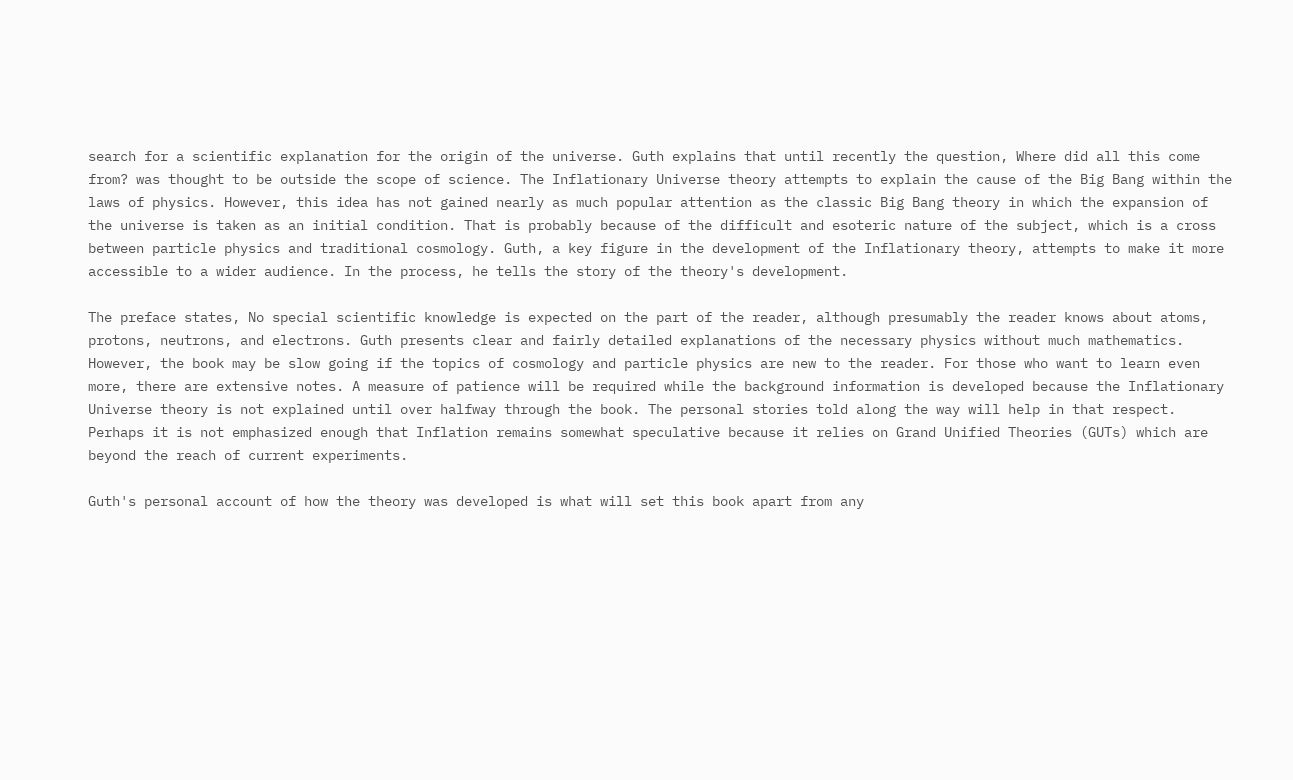search for a scientific explanation for the origin of the universe. Guth explains that until recently the question, Where did all this come from? was thought to be outside the scope of science. The Inflationary Universe theory attempts to explain the cause of the Big Bang within the laws of physics. However, this idea has not gained nearly as much popular attention as the classic Big Bang theory in which the expansion of the universe is taken as an initial condition. That is probably because of the difficult and esoteric nature of the subject, which is a cross between particle physics and traditional cosmology. Guth, a key figure in the development of the Inflationary theory, attempts to make it more accessible to a wider audience. In the process, he tells the story of the theory's development.

The preface states, No special scientific knowledge is expected on the part of the reader, although presumably the reader knows about atoms, protons, neutrons, and electrons. Guth presents clear and fairly detailed explanations of the necessary physics without much mathematics. However, the book may be slow going if the topics of cosmology and particle physics are new to the reader. For those who want to learn even more, there are extensive notes. A measure of patience will be required while the background information is developed because the Inflationary Universe theory is not explained until over halfway through the book. The personal stories told along the way will help in that respect. Perhaps it is not emphasized enough that Inflation remains somewhat speculative because it relies on Grand Unified Theories (GUTs) which are beyond the reach of current experiments.

Guth's personal account of how the theory was developed is what will set this book apart from any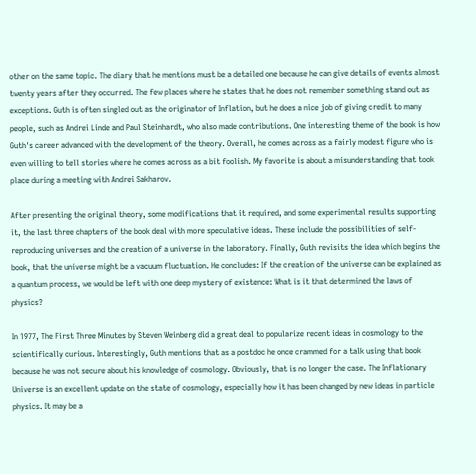other on the same topic. The diary that he mentions must be a detailed one because he can give details of events almost twenty years after they occurred. The few places where he states that he does not remember something stand out as exceptions. Guth is often singled out as the originator of Inflation, but he does a nice job of giving credit to many people, such as Andrei Linde and Paul Steinhardt, who also made contributions. One interesting theme of the book is how Guth's career advanced with the development of the theory. Overall, he comes across as a fairly modest figure who is even willing to tell stories where he comes across as a bit foolish. My favorite is about a misunderstanding that took place during a meeting with Andrei Sakharov.

After presenting the original theory, some modifications that it required, and some experimental results supporting it, the last three chapters of the book deal with more speculative ideas. These include the possibilities of self-reproducing universes and the creation of a universe in the laboratory. Finally, Guth revisits the idea which begins the book, that the universe might be a vacuum fluctuation. He concludes: If the creation of the universe can be explained as a quantum process, we would be left with one deep mystery of existence: What is it that determined the laws of physics?

In 1977, The First Three Minutes by Steven Weinberg did a great deal to popularize recent ideas in cosmology to the scientifically curious. Interestingly, Guth mentions that as a postdoc he once crammed for a talk using that book because he was not secure about his knowledge of cosmology. Obviously, that is no longer the case. The Inflationary Universe is an excellent update on the state of cosmology, especially how it has been changed by new ideas in particle physics. It may be a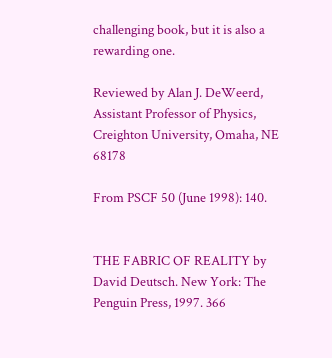challenging book, but it is also a rewarding one.

Reviewed by Alan J. DeWeerd, Assistant Professor of Physics, Creighton University, Omaha, NE 68178

From PSCF 50 (June 1998): 140.


THE FABRIC OF REALITY by David Deutsch. New York: The Penguin Press, 1997. 366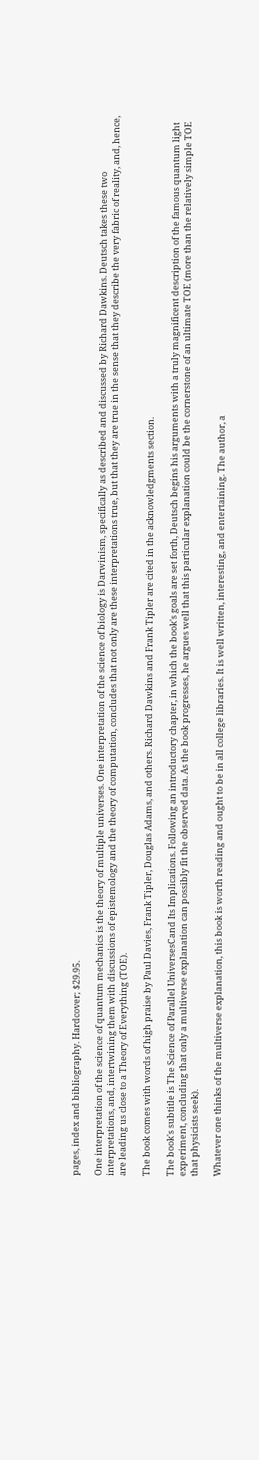pages, index and bibliography. Hardcover; $29.95.

One interpretation of the science of quantum mechanics is the theory of multiple universes. One interpretation of the science of biology is Darwinism, specifically as described and discussed by Richard Dawkins. Deutsch takes these two interpretations, and, intertwining them with discussions of epistemology and the theory of computation, concludes that not only are these interpretations true, but that they are true in the sense that they describe the very fabric of reality, and, hence, are leading us close to a Theory of Everything (TOE).

The book comes with words of high praise by Paul Davies, Frank Tipler, Douglas Adams, and others. Richard Dawkins and Frank Tipler are cited in the acknowledgments section.

The book's subtitle is The Science of Parallel UniversesCand Its Implications. Following an introductory chapter, in which the book's goals are set forth, Deutsch begins his arguments with a truly magnificent description of the famous quantum light experiment, concluding that only a multiverse explanation can possibly fit the observed data. As the book progresses, he argues well that this particular explanation could be the cornerstone of an ultimate TOE (more than the relatively simple TOE that physicists seek).

Whatever one thinks of the multiverse explanation, this book is worth reading and ought to be in all college libraries. It is well written, interesting, and entertaining. The author, a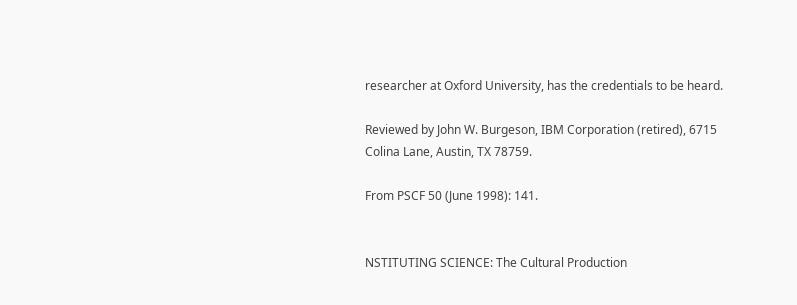researcher at Oxford University, has the credentials to be heard.

Reviewed by John W. Burgeson, IBM Corporation (retired), 6715 Colina Lane, Austin, TX 78759.

From PSCF 50 (June 1998): 141.


NSTITUTING SCIENCE: The Cultural Production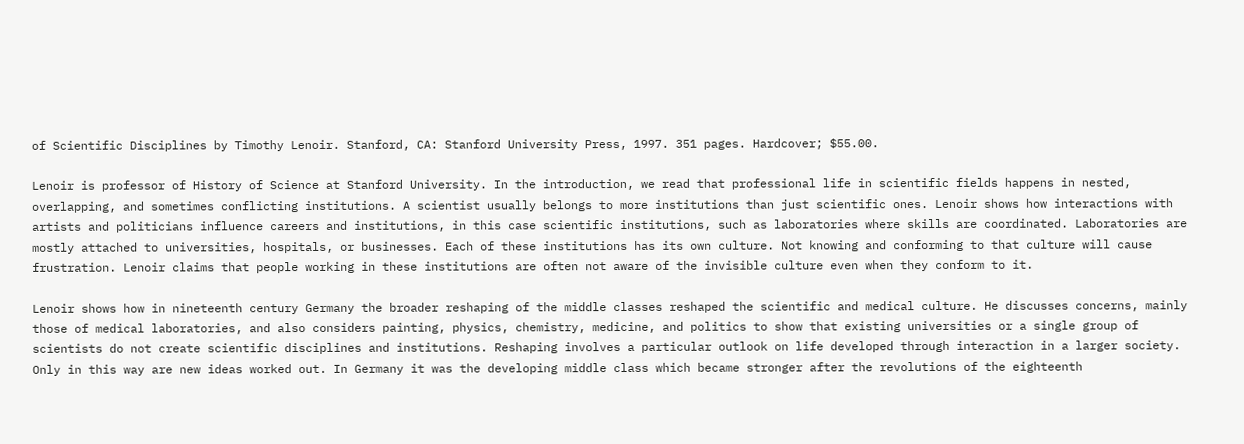of Scientific Disciplines by Timothy Lenoir. Stanford, CA: Stanford University Press, 1997. 351 pages. Hardcover; $55.00.

Lenoir is professor of History of Science at Stanford University. In the introduction, we read that professional life in scientific fields happens in nested, overlapping, and sometimes conflicting institutions. A scientist usually belongs to more institutions than just scientific ones. Lenoir shows how interactions with artists and politicians influence careers and institutions, in this case scientific institutions, such as laboratories where skills are coordinated. Laboratories are mostly attached to universities, hospitals, or businesses. Each of these institutions has its own culture. Not knowing and conforming to that culture will cause frustration. Lenoir claims that people working in these institutions are often not aware of the invisible culture even when they conform to it.

Lenoir shows how in nineteenth century Germany the broader reshaping of the middle classes reshaped the scientific and medical culture. He discusses concerns, mainly those of medical laboratories, and also considers painting, physics, chemistry, medicine, and politics to show that existing universities or a single group of scientists do not create scientific disciplines and institutions. Reshaping involves a particular outlook on life developed through interaction in a larger society. Only in this way are new ideas worked out. In Germany it was the developing middle class which became stronger after the revolutions of the eighteenth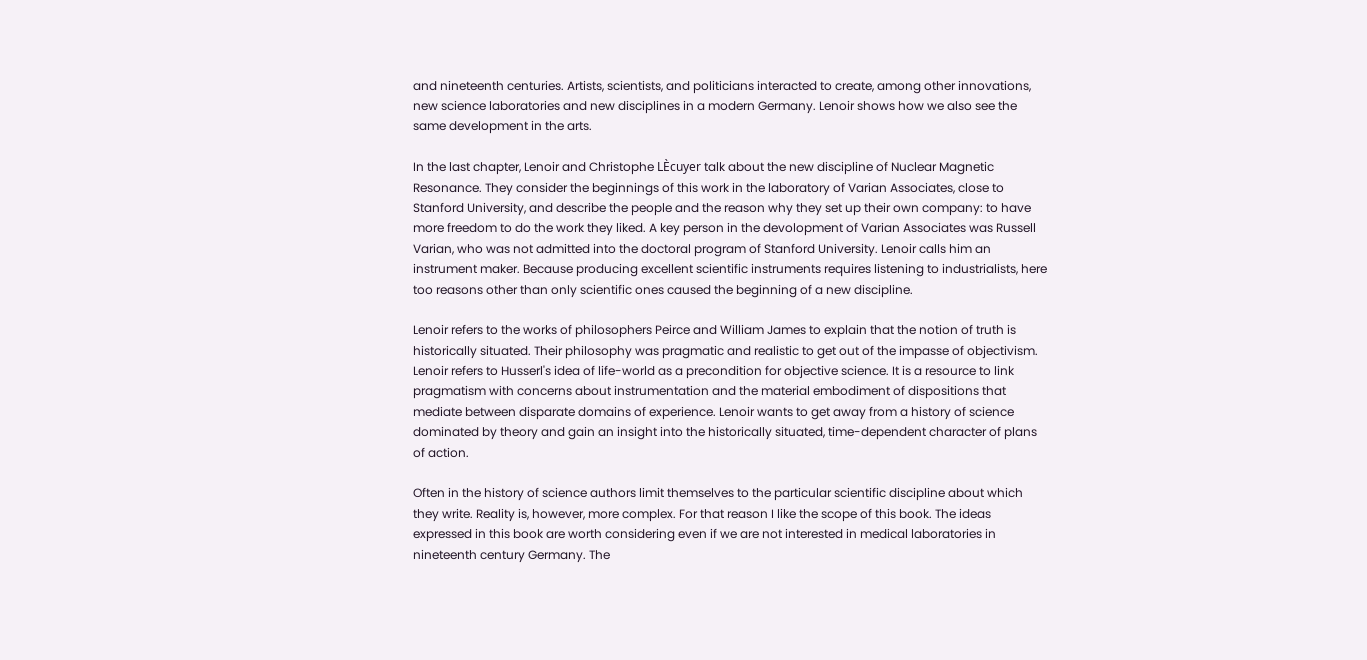and nineteenth centuries. Artists, scientists, and politicians interacted to create, among other innovations, new science laboratories and new disciplines in a modern Germany. Lenoir shows how we also see the same development in the arts.

In the last chapter, Lenoir and Christophe LÈcuyer talk about the new discipline of Nuclear Magnetic Resonance. They consider the beginnings of this work in the laboratory of Varian Associates, close to Stanford University, and describe the people and the reason why they set up their own company: to have more freedom to do the work they liked. A key person in the devolopment of Varian Associates was Russell Varian, who was not admitted into the doctoral program of Stanford University. Lenoir calls him an instrument maker. Because producing excellent scientific instruments requires listening to industrialists, here too reasons other than only scientific ones caused the beginning of a new discipline.

Lenoir refers to the works of philosophers Peirce and William James to explain that the notion of truth is historically situated. Their philosophy was pragmatic and realistic to get out of the impasse of objectivism. Lenoir refers to Husserl's idea of life-world as a precondition for objective science. It is a resource to link pragmatism with concerns about instrumentation and the material embodiment of dispositions that mediate between disparate domains of experience. Lenoir wants to get away from a history of science dominated by theory and gain an insight into the historically situated, time-dependent character of plans of action.

Often in the history of science authors limit themselves to the particular scientific discipline about which they write. Reality is, however, more complex. For that reason I like the scope of this book. The ideas expressed in this book are worth considering even if we are not interested in medical laboratories in nineteenth century Germany. The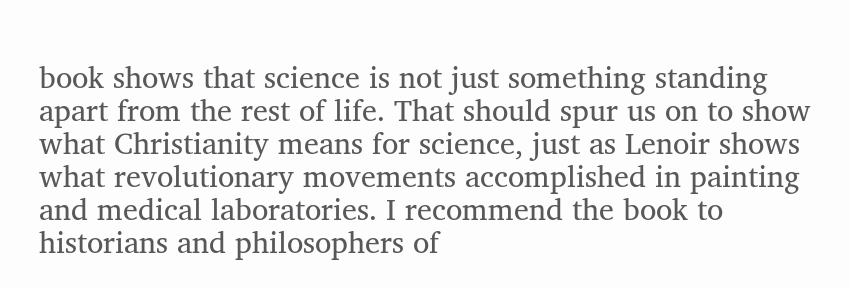book shows that science is not just something standing apart from the rest of life. That should spur us on to show what Christianity means for science, just as Lenoir shows what revolutionary movements accomplished in painting and medical laboratories. I recommend the book to historians and philosophers of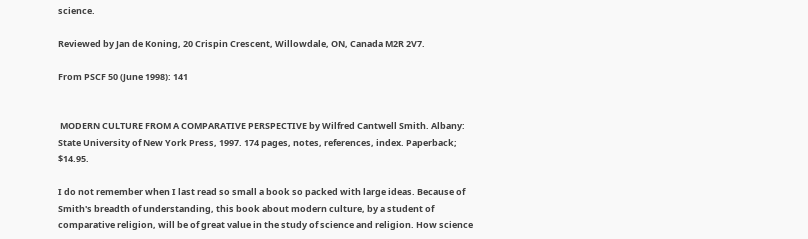science.

Reviewed by Jan de Koning, 20 Crispin Crescent, Willowdale, ON, Canada M2R 2V7.

From PSCF 50 (June 1998): 141


 MODERN CULTURE FROM A COMPARATIVE PERSPECTIVE by Wilfred Cantwell Smith. Albany: State University of New York Press, 1997. 174 pages, notes, references, index. Paperback; $14.95.

I do not remember when I last read so small a book so packed with large ideas. Because of Smith's breadth of understanding, this book about modern culture, by a student of comparative religion, will be of great value in the study of science and religion. How science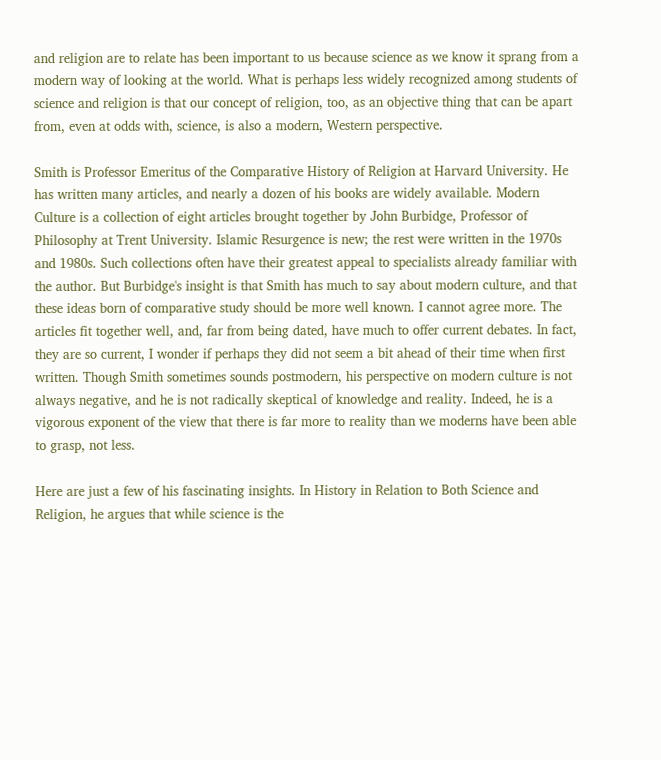and religion are to relate has been important to us because science as we know it sprang from a modern way of looking at the world. What is perhaps less widely recognized among students of science and religion is that our concept of religion, too, as an objective thing that can be apart from, even at odds with, science, is also a modern, Western perspective.

Smith is Professor Emeritus of the Comparative History of Religion at Harvard University. He has written many articles, and nearly a dozen of his books are widely available. Modern Culture is a collection of eight articles brought together by John Burbidge, Professor of Philosophy at Trent University. Islamic Resurgence is new; the rest were written in the 1970s and 1980s. Such collections often have their greatest appeal to specialists already familiar with the author. But Burbidge's insight is that Smith has much to say about modern culture, and that these ideas born of comparative study should be more well known. I cannot agree more. The articles fit together well, and, far from being dated, have much to offer current debates. In fact, they are so current, I wonder if perhaps they did not seem a bit ahead of their time when first written. Though Smith sometimes sounds postmodern, his perspective on modern culture is not always negative, and he is not radically skeptical of knowledge and reality. Indeed, he is a vigorous exponent of the view that there is far more to reality than we moderns have been able to grasp, not less.

Here are just a few of his fascinating insights. In History in Relation to Both Science and Religion, he argues that while science is the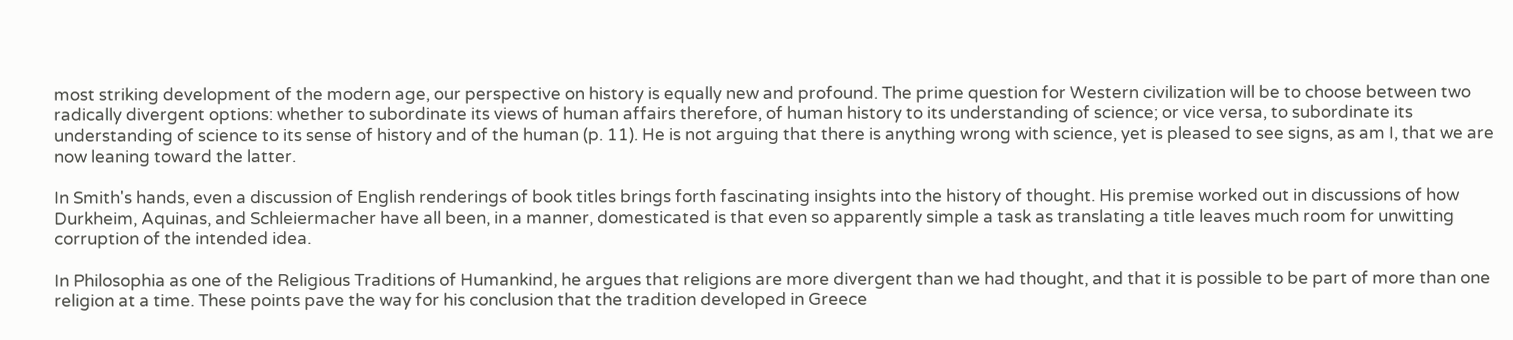most striking development of the modern age, our perspective on history is equally new and profound. The prime question for Western civilization will be to choose between two radically divergent options: whether to subordinate its views of human affairs therefore, of human history to its understanding of science; or vice versa, to subordinate its understanding of science to its sense of history and of the human (p. 11). He is not arguing that there is anything wrong with science, yet is pleased to see signs, as am I, that we are now leaning toward the latter.

In Smith's hands, even a discussion of English renderings of book titles brings forth fascinating insights into the history of thought. His premise worked out in discussions of how Durkheim, Aquinas, and Schleiermacher have all been, in a manner, domesticated is that even so apparently simple a task as translating a title leaves much room for unwitting corruption of the intended idea.

In Philosophia as one of the Religious Traditions of Humankind, he argues that religions are more divergent than we had thought, and that it is possible to be part of more than one religion at a time. These points pave the way for his conclusion that the tradition developed in Greece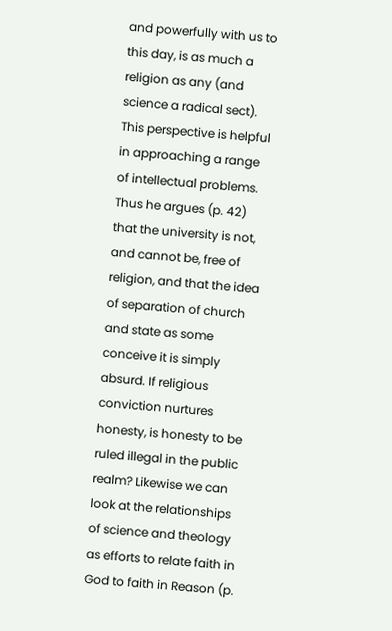and powerfully with us to this day, is as much a religion as any (and science a radical sect). This perspective is helpful in approaching a range of intellectual problems. Thus he argues (p. 42) that the university is not, and cannot be, free of religion, and that the idea of separation of church and state as some conceive it is simply absurd. If religious conviction nurtures honesty, is honesty to be ruled illegal in the public realm? Likewise we can look at the relationships of science and theology as efforts to relate faith in God to faith in Reason (p.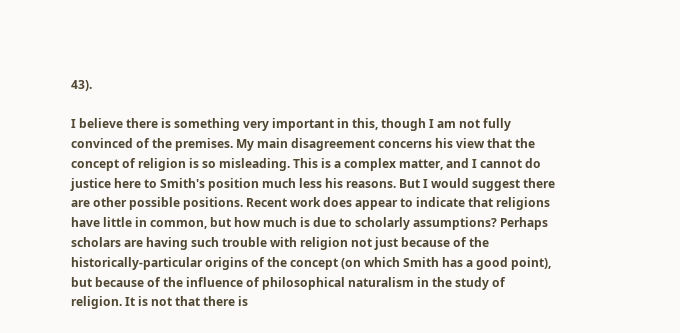43).

I believe there is something very important in this, though I am not fully convinced of the premises. My main disagreement concerns his view that the concept of religion is so misleading. This is a complex matter, and I cannot do justice here to Smith's position much less his reasons. But I would suggest there are other possible positions. Recent work does appear to indicate that religions have little in common, but how much is due to scholarly assumptions? Perhaps scholars are having such trouble with religion not just because of the historically-particular origins of the concept (on which Smith has a good point), but because of the influence of philosophical naturalism in the study of religion. It is not that there is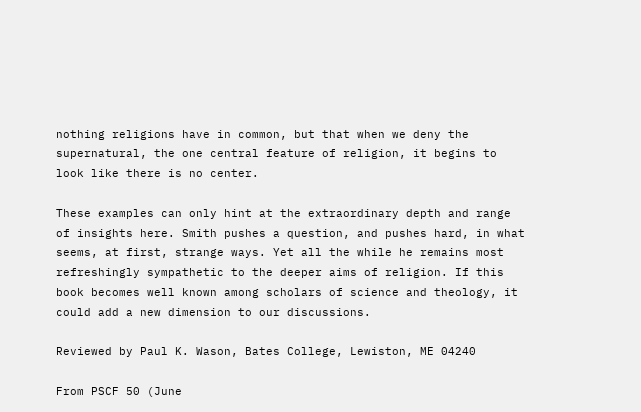nothing religions have in common, but that when we deny the supernatural, the one central feature of religion, it begins to look like there is no center.

These examples can only hint at the extraordinary depth and range of insights here. Smith pushes a question, and pushes hard, in what seems, at first, strange ways. Yet all the while he remains most refreshingly sympathetic to the deeper aims of religion. If this book becomes well known among scholars of science and theology, it could add a new dimension to our discussions.

Reviewed by Paul K. Wason, Bates College, Lewiston, ME 04240

From PSCF 50 (June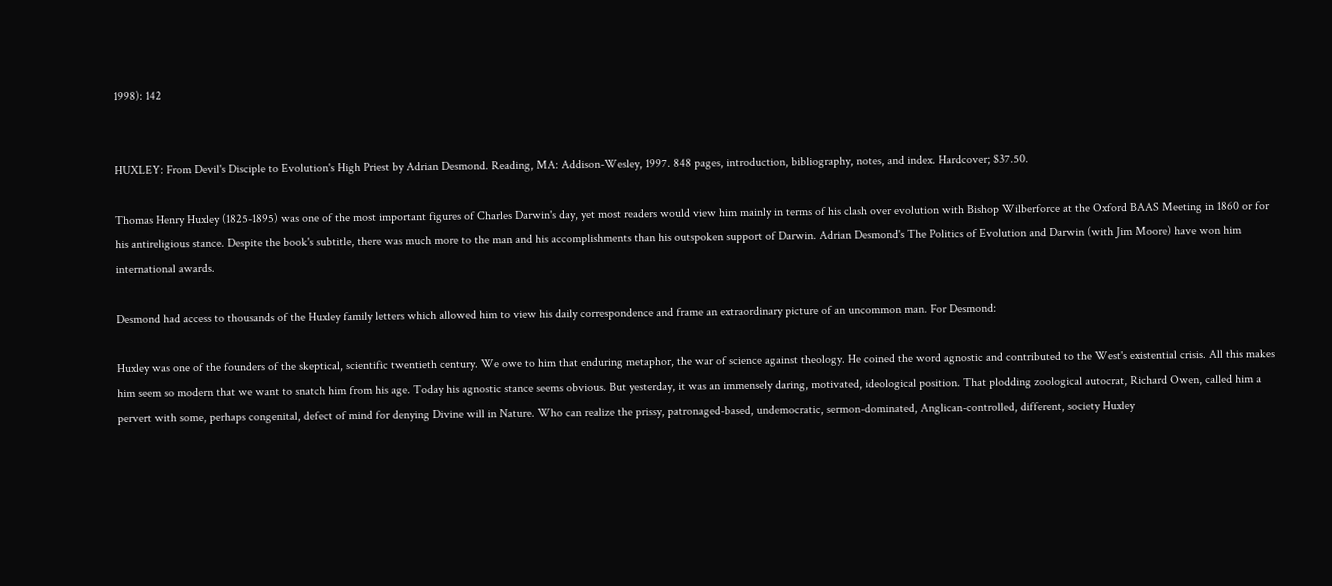1998): 142


HUXLEY: From Devil's Disciple to Evolution's High Priest by Adrian Desmond. Reading, MA: Addison-Wesley, 1997. 848 pages, introduction, bibliography, notes, and index. Hardcover; $37.50.

Thomas Henry Huxley (1825-1895) was one of the most important figures of Charles Darwin's day, yet most readers would view him mainly in terms of his clash over evolution with Bishop Wilberforce at the Oxford BAAS Meeting in 1860 or for his antireligious stance. Despite the book's subtitle, there was much more to the man and his accomplishments than his outspoken support of Darwin. Adrian Desmond's The Politics of Evolution and Darwin (with Jim Moore) have won him international awards.

Desmond had access to thousands of the Huxley family letters which allowed him to view his daily correspondence and frame an extraordinary picture of an uncommon man. For Desmond:

Huxley was one of the founders of the skeptical, scientific twentieth century. We owe to him that enduring metaphor, the war of science against theology. He coined the word agnostic and contributed to the West's existential crisis. All this makes him seem so modern that we want to snatch him from his age. Today his agnostic stance seems obvious. But yesterday, it was an immensely daring, motivated, ideological position. That plodding zoological autocrat, Richard Owen, called him a pervert with some, perhaps congenital, defect of mind for denying Divine will in Nature. Who can realize the prissy, patronaged-based, undemocratic, sermon-dominated, Anglican-controlled, different, society Huxley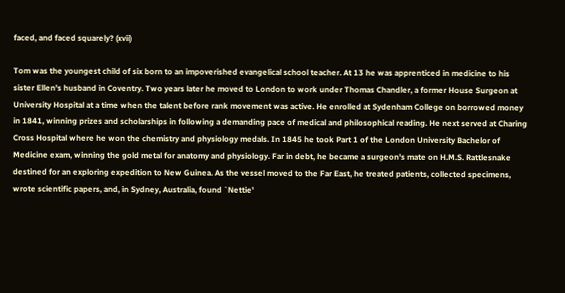faced, and faced squarely? (xvii)

Tom was the youngest child of six born to an impoverished evangelical school teacher. At 13 he was apprenticed in medicine to his sister Ellen's husband in Coventry. Two years later he moved to London to work under Thomas Chandler, a former House Surgeon at University Hospital at a time when the talent before rank movement was active. He enrolled at Sydenham College on borrowed money in 1841, winning prizes and scholarships in following a demanding pace of medical and philosophical reading. He next served at Charing Cross Hospital where he won the chemistry and physiology medals. In 1845 he took Part 1 of the London University Bachelor of Medicine exam, winning the gold metal for anatomy and physiology. Far in debt, he became a surgeon's mate on H.M.S. Rattlesnake destined for an exploring expedition to New Guinea. As the vessel moved to the Far East, he treated patients, collected specimens, wrote scientific papers, and, in Sydney, Australia, found `Nettie'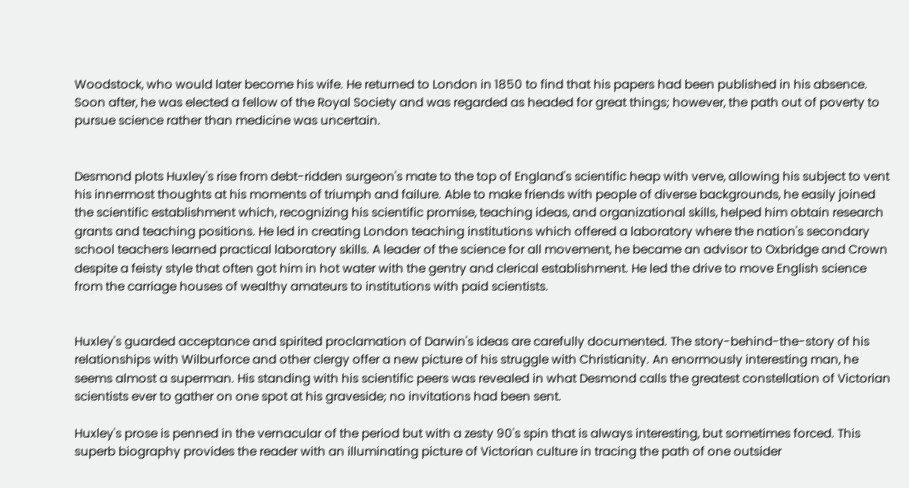Woodstock, who would later become his wife. He returned to London in 1850 to find that his papers had been published in his absence. Soon after, he was elected a fellow of the Royal Society and was regarded as headed for great things; however, the path out of poverty to pursue science rather than medicine was uncertain.


Desmond plots Huxley's rise from debt-ridden surgeon's mate to the top of England's scientific heap with verve, allowing his subject to vent his innermost thoughts at his moments of triumph and failure. Able to make friends with people of diverse backgrounds, he easily joined the scientific establishment which, recognizing his scientific promise, teaching ideas, and organizational skills, helped him obtain research grants and teaching positions. He led in creating London teaching institutions which offered a laboratory where the nation's secondary school teachers learned practical laboratory skills. A leader of the science for all movement, he became an advisor to Oxbridge and Crown despite a feisty style that often got him in hot water with the gentry and clerical establishment. He led the drive to move English science from the carriage houses of wealthy amateurs to institutions with paid scientists.


Huxley's guarded acceptance and spirited proclamation of Darwin's ideas are carefully documented. The story-behind-the-story of his relationships with Wilburforce and other clergy offer a new picture of his struggle with Christianity. An enormously interesting man, he seems almost a superman. His standing with his scientific peers was revealed in what Desmond calls the greatest constellation of Victorian scientists ever to gather on one spot at his graveside; no invitations had been sent.

Huxley's prose is penned in the vernacular of the period but with a zesty 90's spin that is always interesting, but sometimes forced. This superb biography provides the reader with an illuminating picture of Victorian culture in tracing the path of one outsider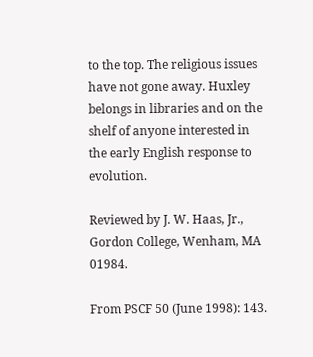to the top. The religious issues have not gone away. Huxley belongs in libraries and on the shelf of anyone interested in the early English response to evolution.

Reviewed by J. W. Haas, Jr., Gordon College, Wenham, MA 01984.

From PSCF 50 (June 1998): 143.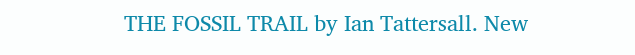THE FOSSIL TRAIL by Ian Tattersall. New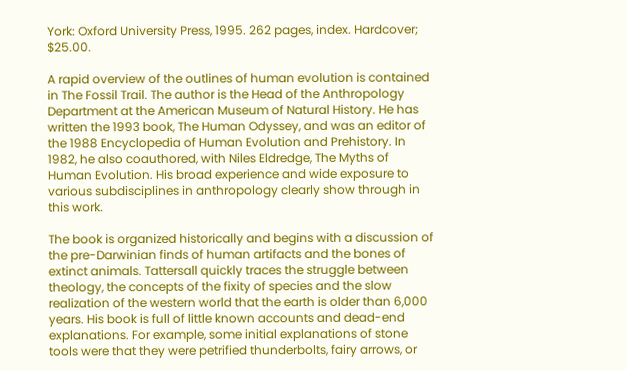York: Oxford University Press, 1995. 262 pages, index. Hardcover; $25.00.

A rapid overview of the outlines of human evolution is contained in The Fossil Trail. The author is the Head of the Anthropology Department at the American Museum of Natural History. He has written the 1993 book, The Human Odyssey, and was an editor of the 1988 Encyclopedia of Human Evolution and Prehistory. In 1982, he also coauthored, with Niles Eldredge, The Myths of Human Evolution. His broad experience and wide exposure to various subdisciplines in anthropology clearly show through in this work.

The book is organized historically and begins with a discussion of the pre-Darwinian finds of human artifacts and the bones of extinct animals. Tattersall quickly traces the struggle between theology, the concepts of the fixity of species and the slow realization of the western world that the earth is older than 6,000 years. His book is full of little known accounts and dead-end explanations. For example, some initial explanations of stone tools were that they were petrified thunderbolts, fairy arrows, or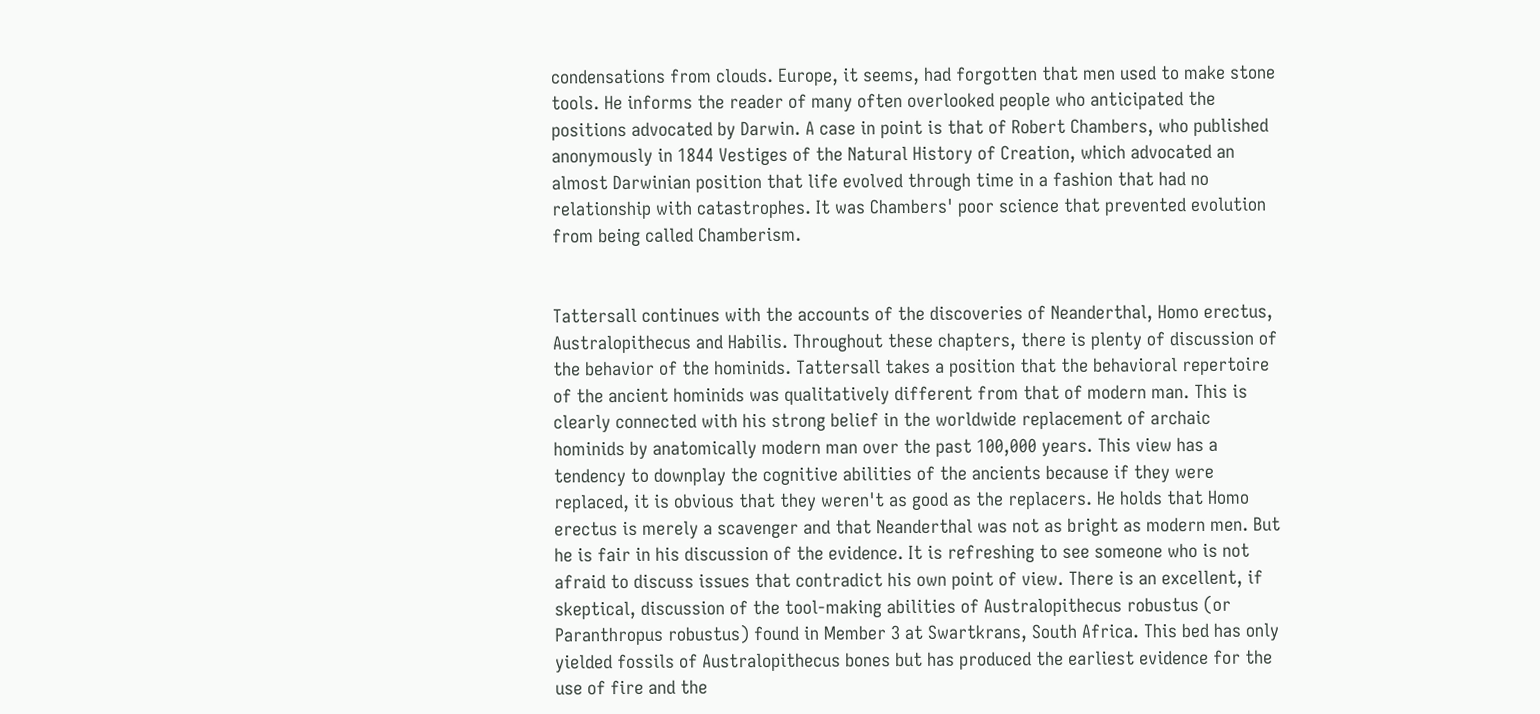condensations from clouds. Europe, it seems, had forgotten that men used to make stone tools. He informs the reader of many often overlooked people who anticipated the positions advocated by Darwin. A case in point is that of Robert Chambers, who published anonymously in 1844 Vestiges of the Natural History of Creation, which advocated an almost Darwinian position that life evolved through time in a fashion that had no relationship with catastrophes. It was Chambers' poor science that prevented evolution from being called Chamberism.


Tattersall continues with the accounts of the discoveries of Neanderthal, Homo erectus, Australopithecus and Habilis. Throughout these chapters, there is plenty of discussion of the behavior of the hominids. Tattersall takes a position that the behavioral repertoire of the ancient hominids was qualitatively different from that of modern man. This is clearly connected with his strong belief in the worldwide replacement of archaic hominids by anatomically modern man over the past 100,000 years. This view has a tendency to downplay the cognitive abilities of the ancients because if they were replaced, it is obvious that they weren't as good as the replacers. He holds that Homo erectus is merely a scavenger and that Neanderthal was not as bright as modern men. But he is fair in his discussion of the evidence. It is refreshing to see someone who is not afraid to discuss issues that contradict his own point of view. There is an excellent, if skeptical, discussion of the tool-making abilities of Australopithecus robustus (or Paranthropus robustus) found in Member 3 at Swartkrans, South Africa. This bed has only yielded fossils of Australopithecus bones but has produced the earliest evidence for the use of fire and the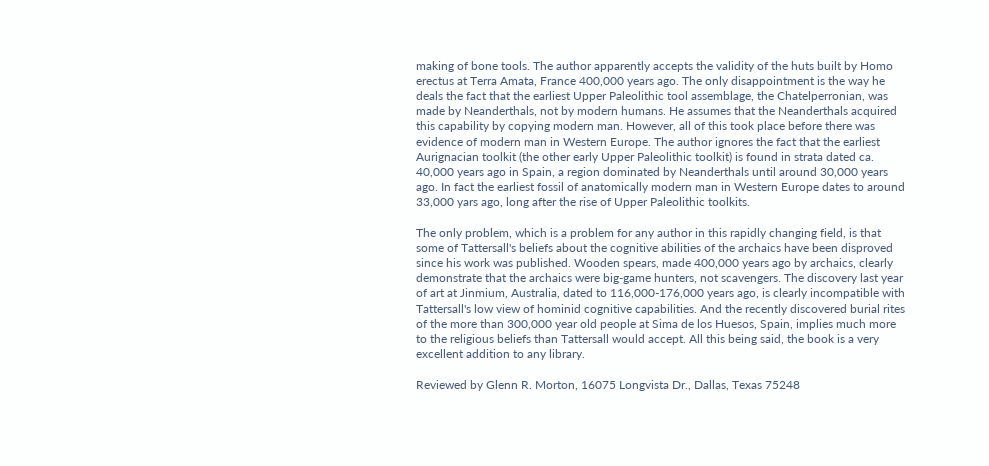making of bone tools. The author apparently accepts the validity of the huts built by Homo erectus at Terra Amata, France 400,000 years ago. The only disappointment is the way he deals the fact that the earliest Upper Paleolithic tool assemblage, the Chatelperronian, was made by Neanderthals, not by modern humans. He assumes that the Neanderthals acquired this capability by copying modern man. However, all of this took place before there was evidence of modern man in Western Europe. The author ignores the fact that the earliest Aurignacian toolkit (the other early Upper Paleolithic toolkit) is found in strata dated ca. 40,000 years ago in Spain, a region dominated by Neanderthals until around 30,000 years ago. In fact the earliest fossil of anatomically modern man in Western Europe dates to around 33,000 yars ago, long after the rise of Upper Paleolithic toolkits.

The only problem, which is a problem for any author in this rapidly changing field, is that some of Tattersall's beliefs about the cognitive abilities of the archaics have been disproved since his work was published. Wooden spears, made 400,000 years ago by archaics, clearly demonstrate that the archaics were big-game hunters, not scavengers. The discovery last year of art at Jinmium, Australia, dated to 116,000-176,000 years ago, is clearly incompatible with Tattersall's low view of hominid cognitive capabilities. And the recently discovered burial rites of the more than 300,000 year old people at Sima de los Huesos, Spain, implies much more to the religious beliefs than Tattersall would accept. All this being said, the book is a very excellent addition to any library.

Reviewed by Glenn R. Morton, 16075 Longvista Dr., Dallas, Texas 75248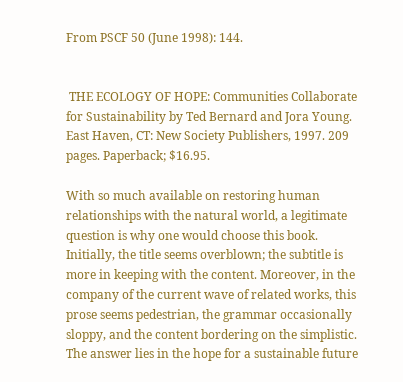From PSCF 50 (June 1998): 144.


 THE ECOLOGY OF HOPE: Communities Collaborate for Sustainability by Ted Bernard and Jora Young. East Haven, CT: New Society Publishers, 1997. 209 pages. Paperback; $16.95.

With so much available on restoring human relationships with the natural world, a legitimate question is why one would choose this book. Initially, the title seems overblown; the subtitle is more in keeping with the content. Moreover, in the company of the current wave of related works, this prose seems pedestrian, the grammar occasionally sloppy, and the content bordering on the simplistic. The answer lies in the hope for a sustainable future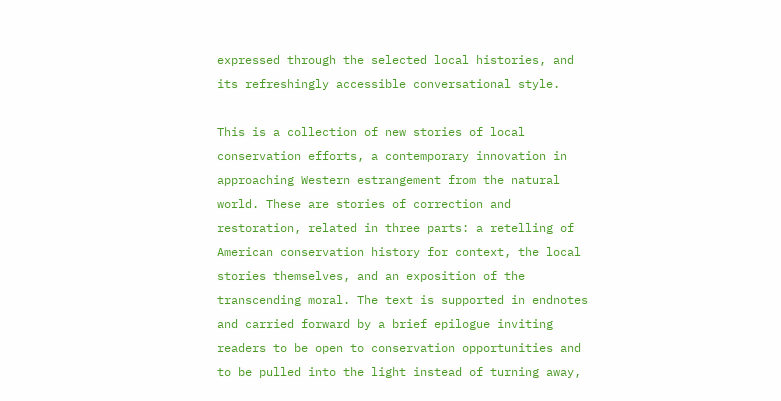expressed through the selected local histories, and its refreshingly accessible conversational style.

This is a collection of new stories of local conservation efforts, a contemporary innovation in approaching Western estrangement from the natural world. These are stories of correction and restoration, related in three parts: a retelling of American conservation history for context, the local stories themselves, and an exposition of the transcending moral. The text is supported in endnotes and carried forward by a brief epilogue inviting readers to be open to conservation opportunities and to be pulled into the light instead of turning away,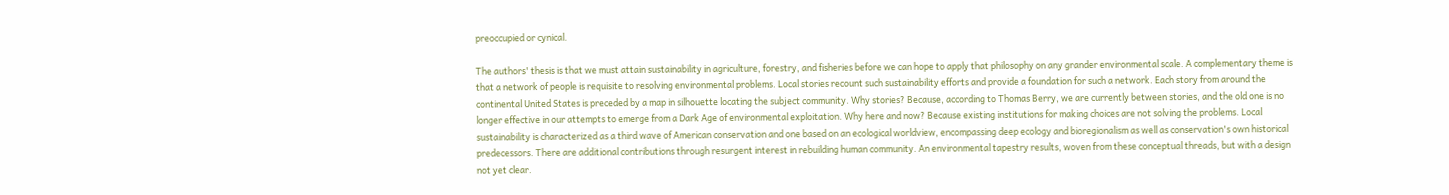preoccupied or cynical.

The authors' thesis is that we must attain sustainability in agriculture, forestry, and fisheries before we can hope to apply that philosophy on any grander environmental scale. A complementary theme is that a network of people is requisite to resolving environmental problems. Local stories recount such sustainability efforts and provide a foundation for such a network. Each story from around the continental United States is preceded by a map in silhouette locating the subject community. Why stories? Because, according to Thomas Berry, we are currently between stories, and the old one is no longer effective in our attempts to emerge from a Dark Age of environmental exploitation. Why here and now? Because existing institutions for making choices are not solving the problems. Local sustainability is characterized as a third wave of American conservation and one based on an ecological worldview, encompassing deep ecology and bioregionalism as well as conservation's own historical predecessors. There are additional contributions through resurgent interest in rebuilding human community. An environmental tapestry results, woven from these conceptual threads, but with a design not yet clear.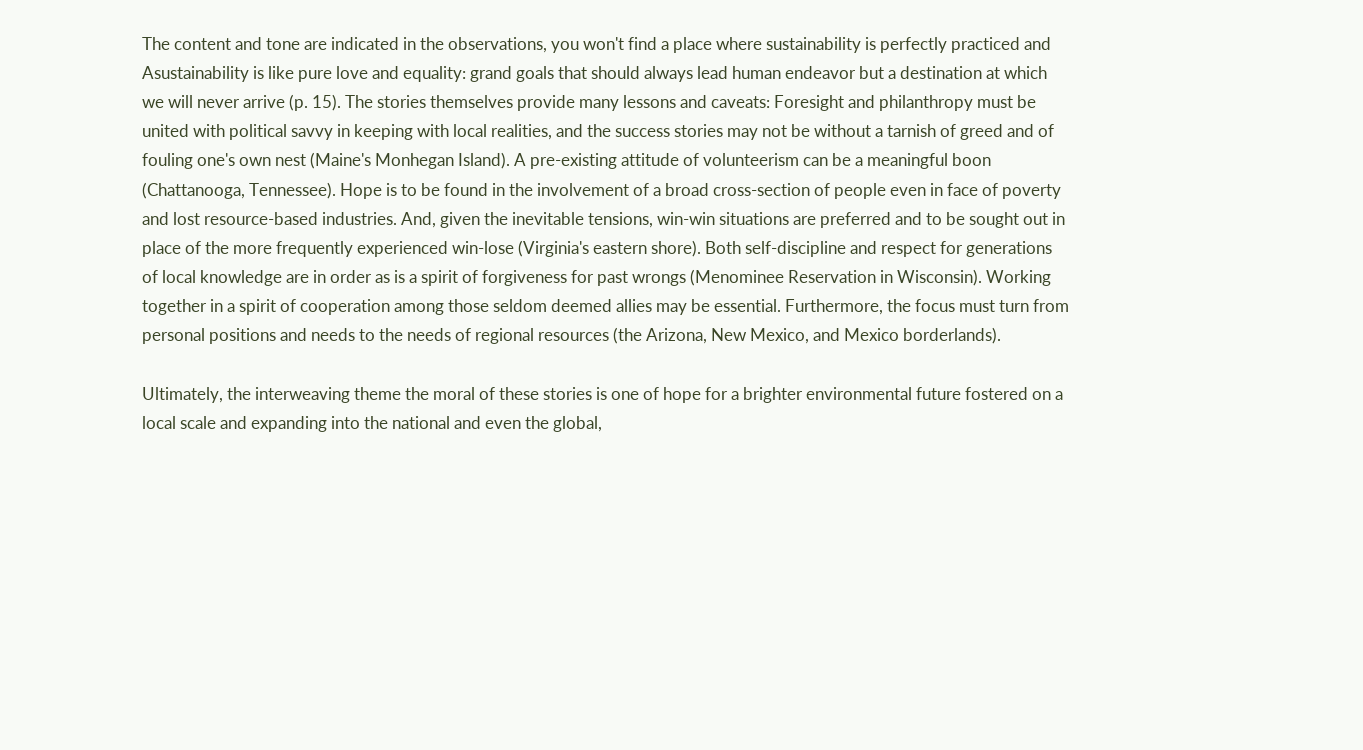The content and tone are indicated in the observations, you won't find a place where sustainability is perfectly practiced and Asustainability is like pure love and equality: grand goals that should always lead human endeavor but a destination at which we will never arrive (p. 15). The stories themselves provide many lessons and caveats: Foresight and philanthropy must be united with political savvy in keeping with local realities, and the success stories may not be without a tarnish of greed and of fouling one's own nest (Maine's Monhegan Island). A pre-existing attitude of volunteerism can be a meaningful boon (Chattanooga, Tennessee). Hope is to be found in the involvement of a broad cross-section of people even in face of poverty and lost resource-based industries. And, given the inevitable tensions, win-win situations are preferred and to be sought out in place of the more frequently experienced win-lose (Virginia's eastern shore). Both self-discipline and respect for generations of local knowledge are in order as is a spirit of forgiveness for past wrongs (Menominee Reservation in Wisconsin). Working together in a spirit of cooperation among those seldom deemed allies may be essential. Furthermore, the focus must turn from personal positions and needs to the needs of regional resources (the Arizona, New Mexico, and Mexico borderlands).

Ultimately, the interweaving theme the moral of these stories is one of hope for a brighter environmental future fostered on a local scale and expanding into the national and even the global,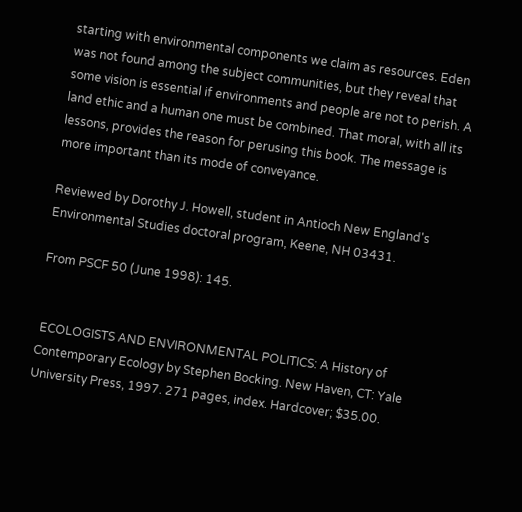starting with environmental components we claim as resources. Eden was not found among the subject communities, but they reveal that some vision is essential if environments and people are not to perish. A land ethic and a human one must be combined. That moral, with all its lessons, provides the reason for perusing this book. The message is more important than its mode of conveyance.

Reviewed by Dorothy J. Howell, student in Antioch New England's Environmental Studies doctoral program, Keene, NH 03431.

From PSCF 50 (June 1998): 145.


 ECOLOGISTS AND ENVIRONMENTAL POLITICS: A History of Contemporary Ecology by Stephen Bocking. New Haven, CT: Yale University Press, 1997. 271 pages, index. Hardcover; $35.00.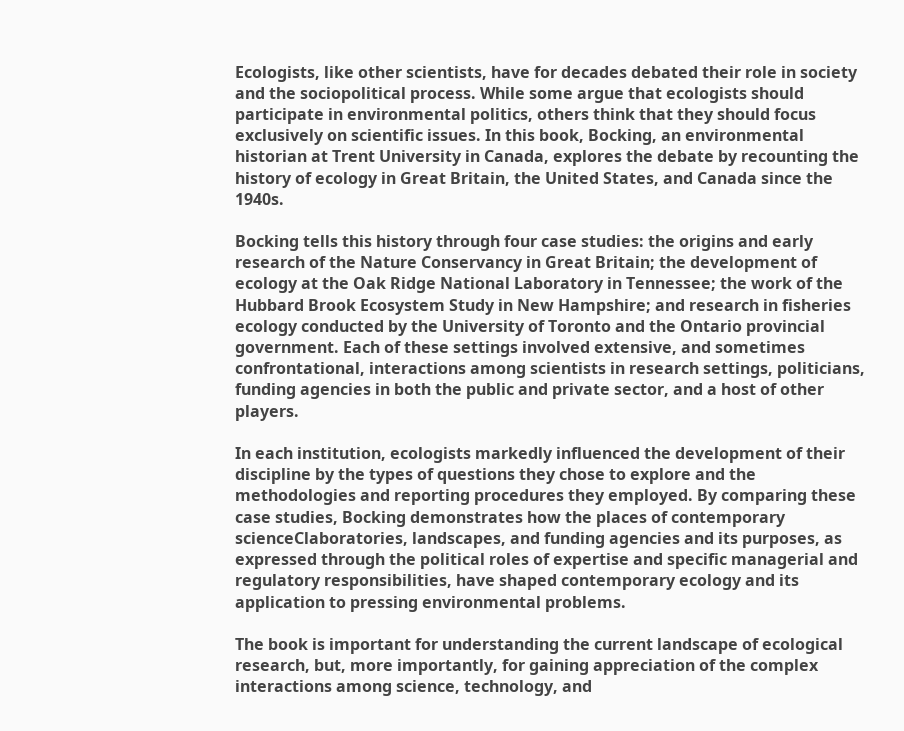Ecologists, like other scientists, have for decades debated their role in society and the sociopolitical process. While some argue that ecologists should participate in environmental politics, others think that they should focus exclusively on scientific issues. In this book, Bocking, an environmental historian at Trent University in Canada, explores the debate by recounting the history of ecology in Great Britain, the United States, and Canada since the 1940s.

Bocking tells this history through four case studies: the origins and early research of the Nature Conservancy in Great Britain; the development of ecology at the Oak Ridge National Laboratory in Tennessee; the work of the Hubbard Brook Ecosystem Study in New Hampshire; and research in fisheries ecology conducted by the University of Toronto and the Ontario provincial government. Each of these settings involved extensive, and sometimes confrontational, interactions among scientists in research settings, politicians, funding agencies in both the public and private sector, and a host of other players.

In each institution, ecologists markedly influenced the development of their discipline by the types of questions they chose to explore and the methodologies and reporting procedures they employed. By comparing these case studies, Bocking demonstrates how the places of contemporary scienceClaboratories, landscapes, and funding agencies and its purposes, as expressed through the political roles of expertise and specific managerial and regulatory responsibilities, have shaped contemporary ecology and its application to pressing environmental problems.

The book is important for understanding the current landscape of ecological research, but, more importantly, for gaining appreciation of the complex interactions among science, technology, and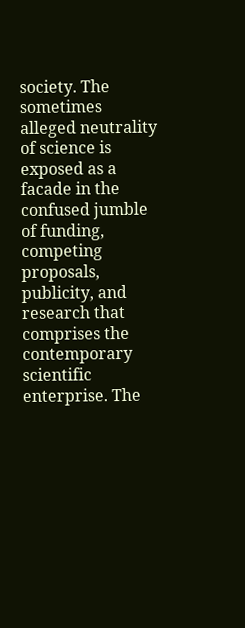society. The sometimes alleged neutrality of science is exposed as a facade in the confused jumble of funding, competing proposals, publicity, and research that comprises the contemporary scientific enterprise. The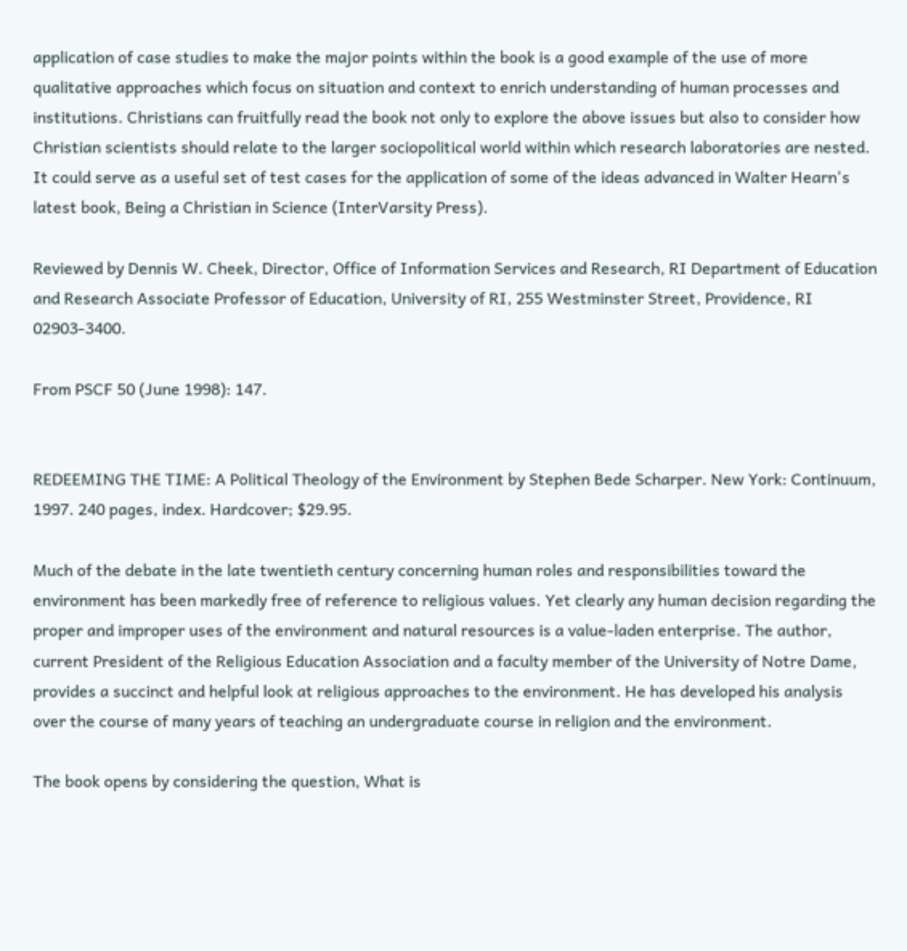application of case studies to make the major points within the book is a good example of the use of more qualitative approaches which focus on situation and context to enrich understanding of human processes and institutions. Christians can fruitfully read the book not only to explore the above issues but also to consider how Christian scientists should relate to the larger sociopolitical world within which research laboratories are nested. It could serve as a useful set of test cases for the application of some of the ideas advanced in Walter Hearn's latest book, Being a Christian in Science (InterVarsity Press).

Reviewed by Dennis W. Cheek, Director, Office of Information Services and Research, RI Department of Education and Research Associate Professor of Education, University of RI, 255 Westminster Street, Providence, RI 02903-3400.

From PSCF 50 (June 1998): 147.


REDEEMING THE TIME: A Political Theology of the Environment by Stephen Bede Scharper. New York: Continuum, 1997. 240 pages, index. Hardcover; $29.95.

Much of the debate in the late twentieth century concerning human roles and responsibilities toward the environment has been markedly free of reference to religious values. Yet clearly any human decision regarding the proper and improper uses of the environment and natural resources is a value-laden enterprise. The author, current President of the Religious Education Association and a faculty member of the University of Notre Dame, provides a succinct and helpful look at religious approaches to the environment. He has developed his analysis over the course of many years of teaching an undergraduate course in religion and the environment.

The book opens by considering the question, What is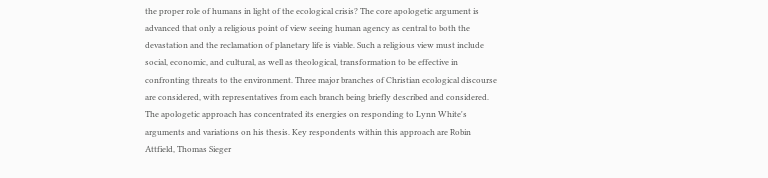the proper role of humans in light of the ecological crisis? The core apologetic argument is advanced that only a religious point of view seeing human agency as central to both the devastation and the reclamation of planetary life is viable. Such a religious view must include social, economic, and cultural, as well as theological, transformation to be effective in confronting threats to the environment. Three major branches of Christian ecological discourse are considered, with representatives from each branch being briefly described and considered. The apologetic approach has concentrated its energies on responding to Lynn White's arguments and variations on his thesis. Key respondents within this approach are Robin Attfield, Thomas Sieger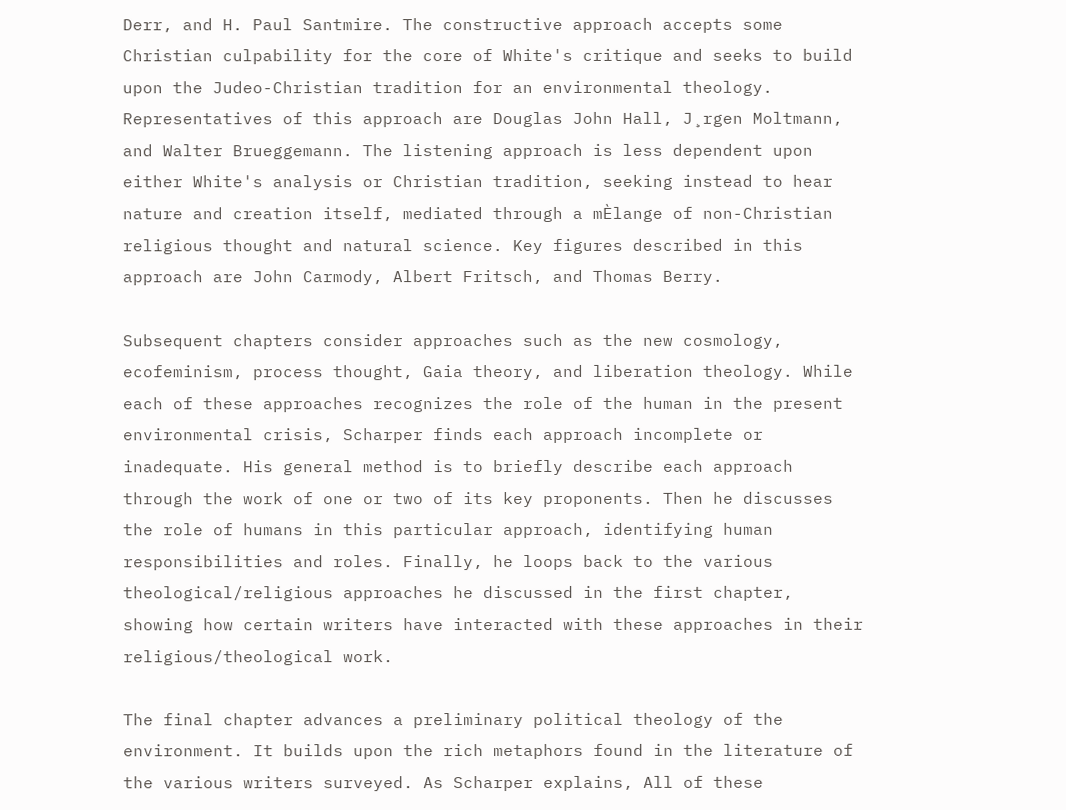Derr, and H. Paul Santmire. The constructive approach accepts some Christian culpability for the core of White's critique and seeks to build upon the Judeo-Christian tradition for an environmental theology. Representatives of this approach are Douglas John Hall, J¸rgen Moltmann, and Walter Brueggemann. The listening approach is less dependent upon either White's analysis or Christian tradition, seeking instead to hear nature and creation itself, mediated through a mÈlange of non-Christian religious thought and natural science. Key figures described in this approach are John Carmody, Albert Fritsch, and Thomas Berry.

Subsequent chapters consider approaches such as the new cosmology, ecofeminism, process thought, Gaia theory, and liberation theology. While each of these approaches recognizes the role of the human in the present environmental crisis, Scharper finds each approach incomplete or inadequate. His general method is to briefly describe each approach through the work of one or two of its key proponents. Then he discusses the role of humans in this particular approach, identifying human responsibilities and roles. Finally, he loops back to the various theological/religious approaches he discussed in the first chapter, showing how certain writers have interacted with these approaches in their religious/theological work.

The final chapter advances a preliminary political theology of the environment. It builds upon the rich metaphors found in the literature of the various writers surveyed. As Scharper explains, All of these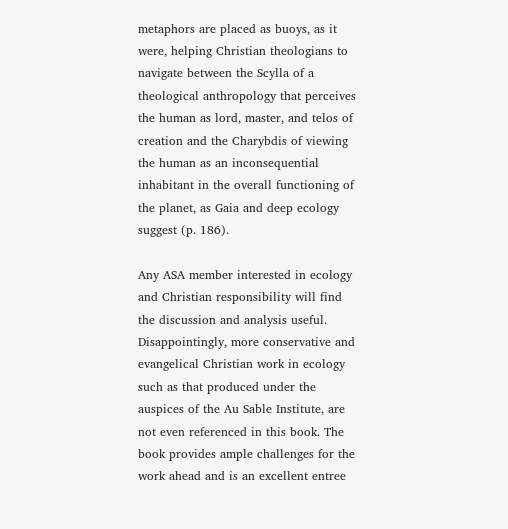metaphors are placed as buoys, as it were, helping Christian theologians to navigate between the Scylla of a theological anthropology that perceives the human as lord, master, and telos of creation and the Charybdis of viewing the human as an inconsequential inhabitant in the overall functioning of the planet, as Gaia and deep ecology suggest (p. 186).

Any ASA member interested in ecology and Christian responsibility will find the discussion and analysis useful. Disappointingly, more conservative and evangelical Christian work in ecology such as that produced under the auspices of the Au Sable Institute, are not even referenced in this book. The book provides ample challenges for the work ahead and is an excellent entree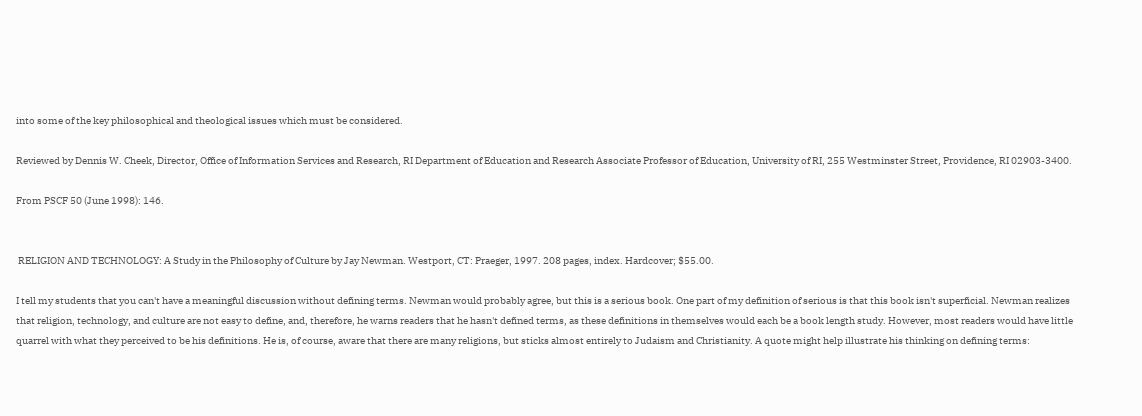into some of the key philosophical and theological issues which must be considered.

Reviewed by Dennis W. Cheek, Director, Office of Information Services and Research, RI Department of Education and Research Associate Professor of Education, University of RI, 255 Westminster Street, Providence, RI 02903-3400.

From PSCF 50 (June 1998): 146.


 RELIGION AND TECHNOLOGY: A Study in the Philosophy of Culture by Jay Newman. Westport, CT: Praeger, 1997. 208 pages, index. Hardcover; $55.00.

I tell my students that you can't have a meaningful discussion without defining terms. Newman would probably agree, but this is a serious book. One part of my definition of serious is that this book isn't superficial. Newman realizes that religion, technology, and culture are not easy to define, and, therefore, he warns readers that he hasn't defined terms, as these definitions in themselves would each be a book length study. However, most readers would have little quarrel with what they perceived to be his definitions. He is, of course, aware that there are many religions, but sticks almost entirely to Judaism and Christianity. A quote might help illustrate his thinking on defining terms: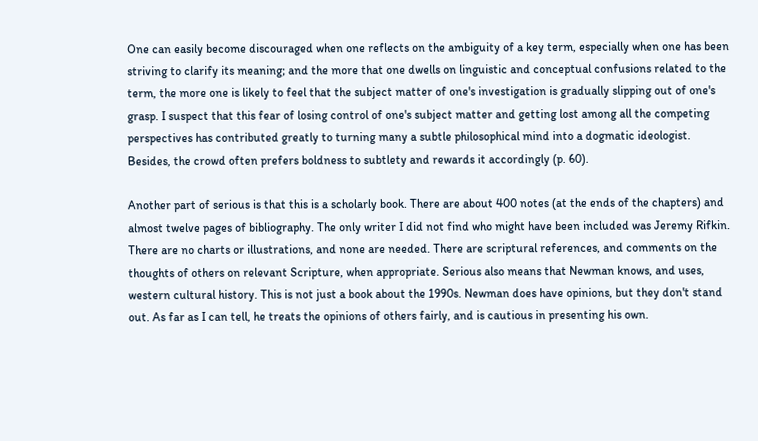One can easily become discouraged when one reflects on the ambiguity of a key term, especially when one has been striving to clarify its meaning; and the more that one dwells on linguistic and conceptual confusions related to the term, the more one is likely to feel that the subject matter of one's investigation is gradually slipping out of one's grasp. I suspect that this fear of losing control of one's subject matter and getting lost among all the competing perspectives has contributed greatly to turning many a subtle philosophical mind into a dogmatic ideologist. Besides, the crowd often prefers boldness to subtlety and rewards it accordingly (p. 60).

Another part of serious is that this is a scholarly book. There are about 400 notes (at the ends of the chapters) and almost twelve pages of bibliography. The only writer I did not find who might have been included was Jeremy Rifkin. There are no charts or illustrations, and none are needed. There are scriptural references, and comments on the thoughts of others on relevant Scripture, when appropriate. Serious also means that Newman knows, and uses, western cultural history. This is not just a book about the 1990s. Newman does have opinions, but they don't stand out. As far as I can tell, he treats the opinions of others fairly, and is cautious in presenting his own.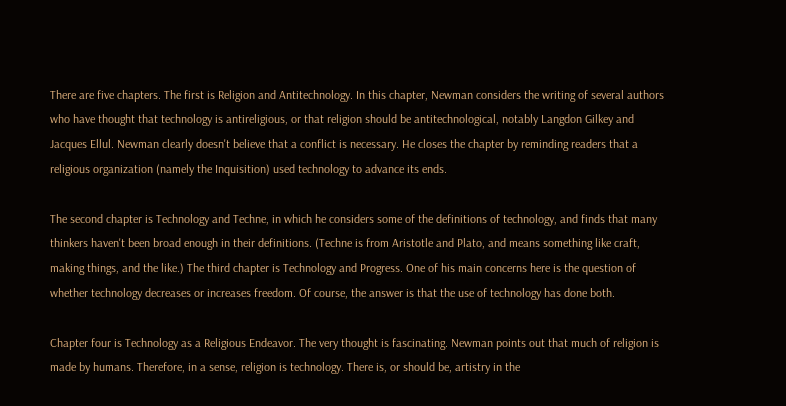There are five chapters. The first is Religion and Antitechnology. In this chapter, Newman considers the writing of several authors who have thought that technology is antireligious, or that religion should be antitechnological, notably Langdon Gilkey and Jacques Ellul. Newman clearly doesn't believe that a conflict is necessary. He closes the chapter by reminding readers that a religious organization (namely the Inquisition) used technology to advance its ends.

The second chapter is Technology and Techne, in which he considers some of the definitions of technology, and finds that many thinkers haven't been broad enough in their definitions. (Techne is from Aristotle and Plato, and means something like craft, making things, and the like.) The third chapter is Technology and Progress. One of his main concerns here is the question of whether technology decreases or increases freedom. Of course, the answer is that the use of technology has done both.

Chapter four is Technology as a Religious Endeavor. The very thought is fascinating. Newman points out that much of religion is made by humans. Therefore, in a sense, religion is technology. There is, or should be, artistry in the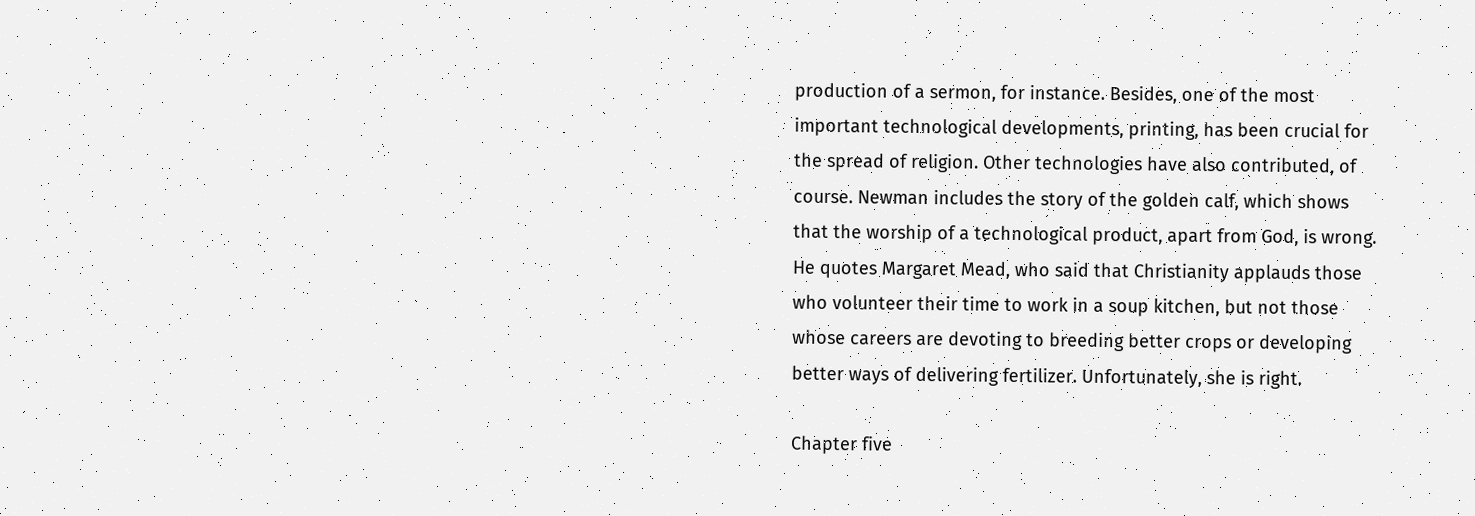production of a sermon, for instance. Besides, one of the most important technological developments, printing, has been crucial for the spread of religion. Other technologies have also contributed, of course. Newman includes the story of the golden calf, which shows that the worship of a technological product, apart from God, is wrong. He quotes Margaret Mead, who said that Christianity applauds those who volunteer their time to work in a soup kitchen, but not those whose careers are devoting to breeding better crops or developing better ways of delivering fertilizer. Unfortunately, she is right.

Chapter five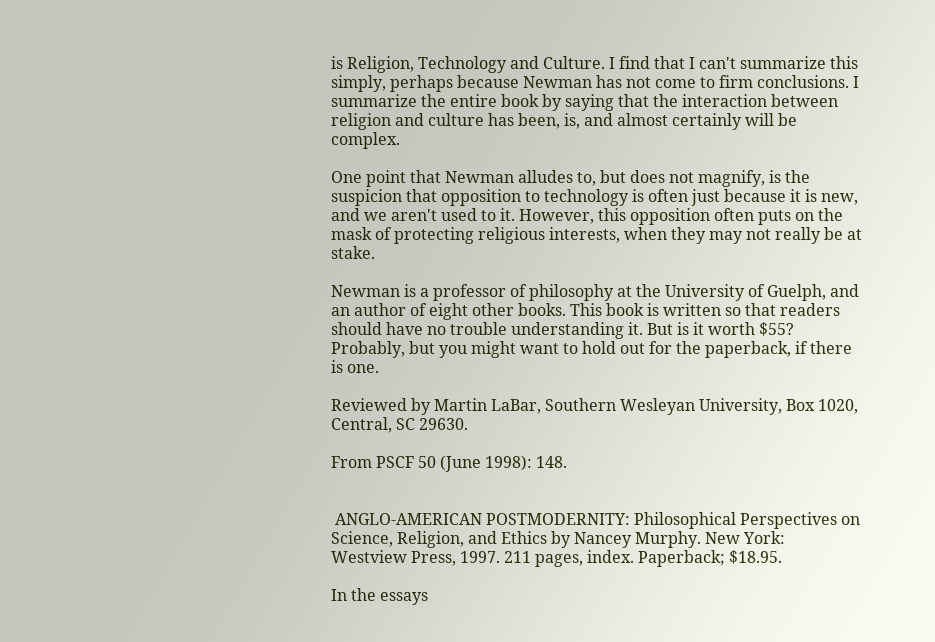is Religion, Technology and Culture. I find that I can't summarize this simply, perhaps because Newman has not come to firm conclusions. I summarize the entire book by saying that the interaction between religion and culture has been, is, and almost certainly will be complex.

One point that Newman alludes to, but does not magnify, is the suspicion that opposition to technology is often just because it is new, and we aren't used to it. However, this opposition often puts on the mask of protecting religious interests, when they may not really be at stake.

Newman is a professor of philosophy at the University of Guelph, and an author of eight other books. This book is written so that readers should have no trouble understanding it. But is it worth $55? Probably, but you might want to hold out for the paperback, if there is one.

Reviewed by Martin LaBar, Southern Wesleyan University, Box 1020, Central, SC 29630.

From PSCF 50 (June 1998): 148.


 ANGLO-AMERICAN POSTMODERNITY: Philosophical Perspectives on Science, Religion, and Ethics by Nancey Murphy. New York: Westview Press, 1997. 211 pages, index. Paperback; $18.95.

In the essays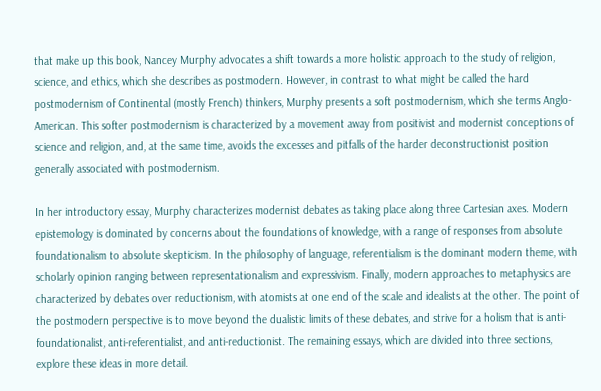that make up this book, Nancey Murphy advocates a shift towards a more holistic approach to the study of religion, science, and ethics, which she describes as postmodern. However, in contrast to what might be called the hard postmodernism of Continental (mostly French) thinkers, Murphy presents a soft postmodernism, which she terms Anglo-American. This softer postmodernism is characterized by a movement away from positivist and modernist conceptions of science and religion, and, at the same time, avoids the excesses and pitfalls of the harder deconstructionist position generally associated with postmodernism.

In her introductory essay, Murphy characterizes modernist debates as taking place along three Cartesian axes. Modern epistemology is dominated by concerns about the foundations of knowledge, with a range of responses from absolute foundationalism to absolute skepticism. In the philosophy of language, referentialism is the dominant modern theme, with scholarly opinion ranging between representationalism and expressivism. Finally, modern approaches to metaphysics are characterized by debates over reductionism, with atomists at one end of the scale and idealists at the other. The point of the postmodern perspective is to move beyond the dualistic limits of these debates, and strive for a holism that is anti-foundationalist, anti-referentialist, and anti-reductionist. The remaining essays, which are divided into three sections, explore these ideas in more detail.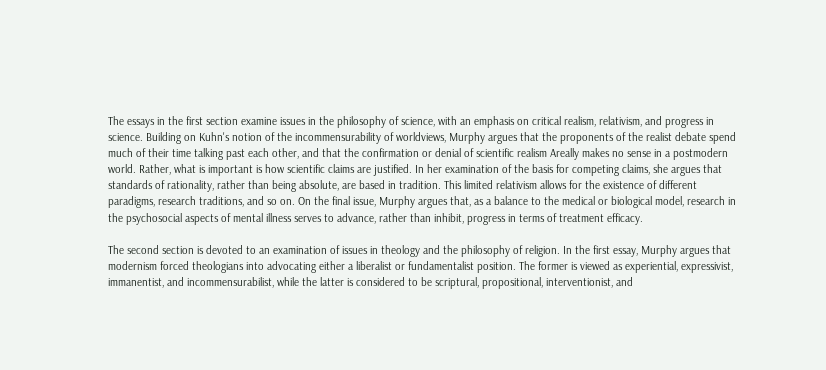The essays in the first section examine issues in the philosophy of science, with an emphasis on critical realism, relativism, and progress in science. Building on Kuhn's notion of the incommensurability of worldviews, Murphy argues that the proponents of the realist debate spend much of their time talking past each other, and that the confirmation or denial of scientific realism Areally makes no sense in a postmodern world. Rather, what is important is how scientific claims are justified. In her examination of the basis for competing claims, she argues that standards of rationality, rather than being absolute, are based in tradition. This limited relativism allows for the existence of different paradigms, research traditions, and so on. On the final issue, Murphy argues that, as a balance to the medical or biological model, research in the psychosocial aspects of mental illness serves to advance, rather than inhibit, progress in terms of treatment efficacy.

The second section is devoted to an examination of issues in theology and the philosophy of religion. In the first essay, Murphy argues that modernism forced theologians into advocating either a liberalist or fundamentalist position. The former is viewed as experiential, expressivist, immanentist, and incommensurabilist, while the latter is considered to be scriptural, propositional, interventionist, and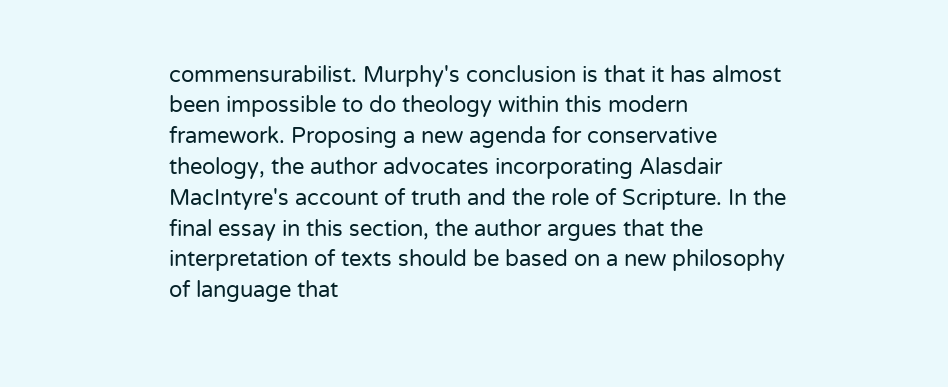commensurabilist. Murphy's conclusion is that it has almost been impossible to do theology within this modern framework. Proposing a new agenda for conservative theology, the author advocates incorporating Alasdair MacIntyre's account of truth and the role of Scripture. In the final essay in this section, the author argues that the interpretation of texts should be based on a new philosophy of language that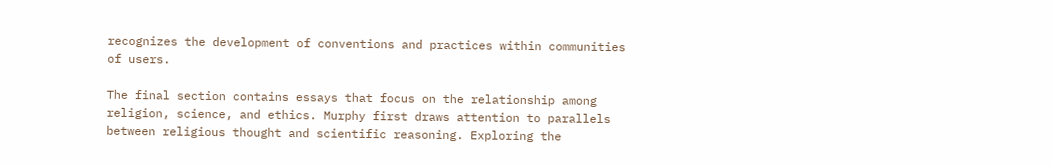recognizes the development of conventions and practices within communities of users.

The final section contains essays that focus on the relationship among religion, science, and ethics. Murphy first draws attention to parallels between religious thought and scientific reasoning. Exploring the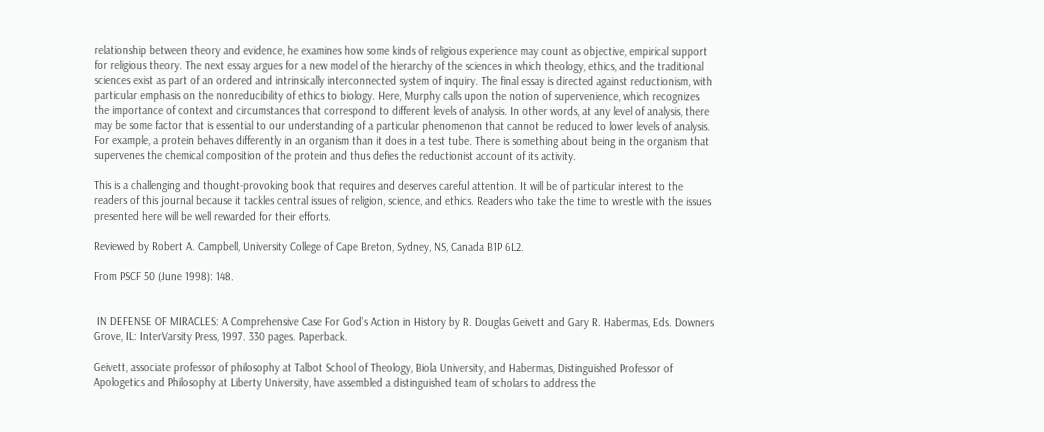relationship between theory and evidence, he examines how some kinds of religious experience may count as objective, empirical support for religious theory. The next essay argues for a new model of the hierarchy of the sciences in which theology, ethics, and the traditional sciences exist as part of an ordered and intrinsically interconnected system of inquiry. The final essay is directed against reductionism, with particular emphasis on the nonreducibility of ethics to biology. Here, Murphy calls upon the notion of supervenience, which recognizes the importance of context and circumstances that correspond to different levels of analysis. In other words, at any level of analysis, there may be some factor that is essential to our understanding of a particular phenomenon that cannot be reduced to lower levels of analysis. For example, a protein behaves differently in an organism than it does in a test tube. There is something about being in the organism that supervenes the chemical composition of the protein and thus defies the reductionist account of its activity.

This is a challenging and thought-provoking book that requires and deserves careful attention. It will be of particular interest to the readers of this journal because it tackles central issues of religion, science, and ethics. Readers who take the time to wrestle with the issues presented here will be well rewarded for their efforts.

Reviewed by Robert A. Campbell, University College of Cape Breton, Sydney, NS, Canada B1P 6L2.

From PSCF 50 (June 1998): 148.


 IN DEFENSE OF MIRACLES: A Comprehensive Case For God's Action in History by R. Douglas Geivett and Gary R. Habermas, Eds. Downers Grove, IL: InterVarsity Press, 1997. 330 pages. Paperback.

Geivett, associate professor of philosophy at Talbot School of Theology, Biola University, and Habermas, Distinguished Professor of Apologetics and Philosophy at Liberty University, have assembled a distinguished team of scholars to address the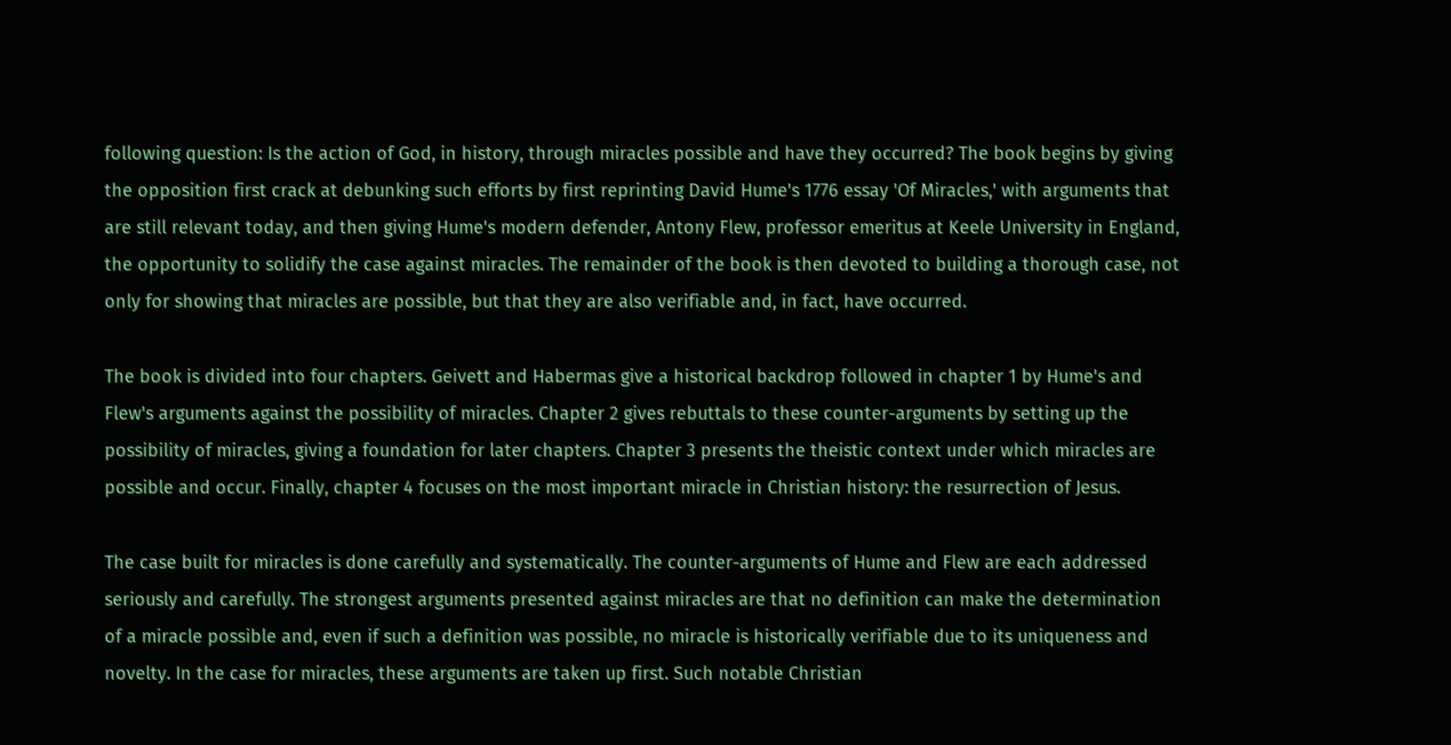following question: Is the action of God, in history, through miracles possible and have they occurred? The book begins by giving the opposition first crack at debunking such efforts by first reprinting David Hume's 1776 essay 'Of Miracles,' with arguments that are still relevant today, and then giving Hume's modern defender, Antony Flew, professor emeritus at Keele University in England, the opportunity to solidify the case against miracles. The remainder of the book is then devoted to building a thorough case, not only for showing that miracles are possible, but that they are also verifiable and, in fact, have occurred.

The book is divided into four chapters. Geivett and Habermas give a historical backdrop followed in chapter 1 by Hume's and Flew's arguments against the possibility of miracles. Chapter 2 gives rebuttals to these counter-arguments by setting up the possibility of miracles, giving a foundation for later chapters. Chapter 3 presents the theistic context under which miracles are possible and occur. Finally, chapter 4 focuses on the most important miracle in Christian history: the resurrection of Jesus.

The case built for miracles is done carefully and systematically. The counter-arguments of Hume and Flew are each addressed seriously and carefully. The strongest arguments presented against miracles are that no definition can make the determination of a miracle possible and, even if such a definition was possible, no miracle is historically verifiable due to its uniqueness and novelty. In the case for miracles, these arguments are taken up first. Such notable Christian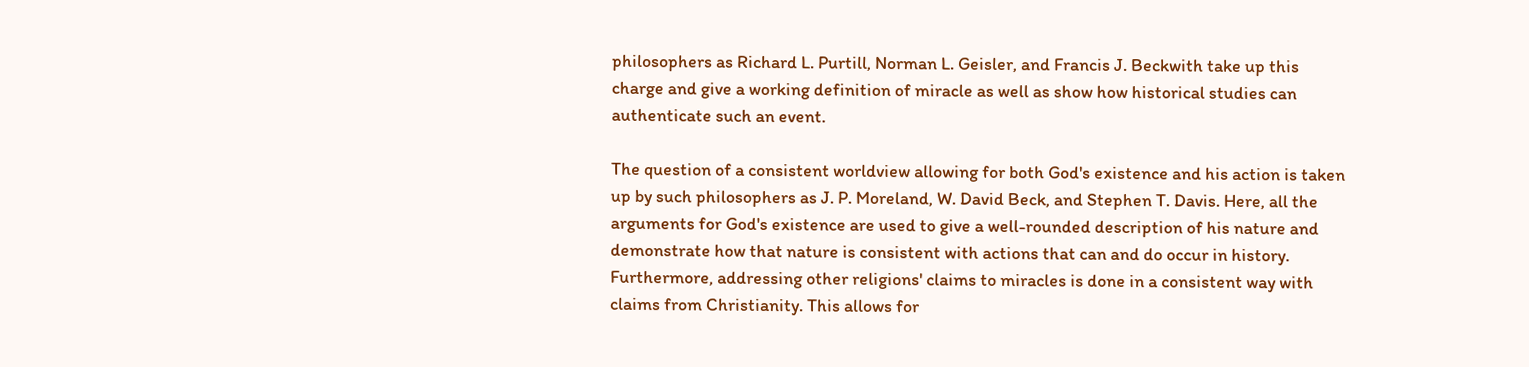philosophers as Richard L. Purtill, Norman L. Geisler, and Francis J. Beckwith take up this charge and give a working definition of miracle as well as show how historical studies can authenticate such an event.

The question of a consistent worldview allowing for both God's existence and his action is taken up by such philosophers as J. P. Moreland, W. David Beck, and Stephen T. Davis. Here, all the arguments for God's existence are used to give a well-rounded description of his nature and demonstrate how that nature is consistent with actions that can and do occur in history. Furthermore, addressing other religions' claims to miracles is done in a consistent way with claims from Christianity. This allows for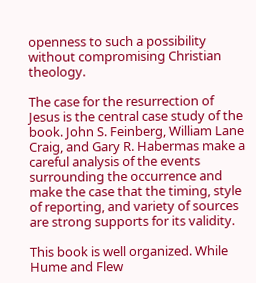openness to such a possibility without compromising Christian theology.

The case for the resurrection of Jesus is the central case study of the book. John S. Feinberg, William Lane Craig, and Gary R. Habermas make a careful analysis of the events surrounding the occurrence and make the case that the timing, style of reporting, and variety of sources are strong supports for its validity.

This book is well organized. While Hume and Flew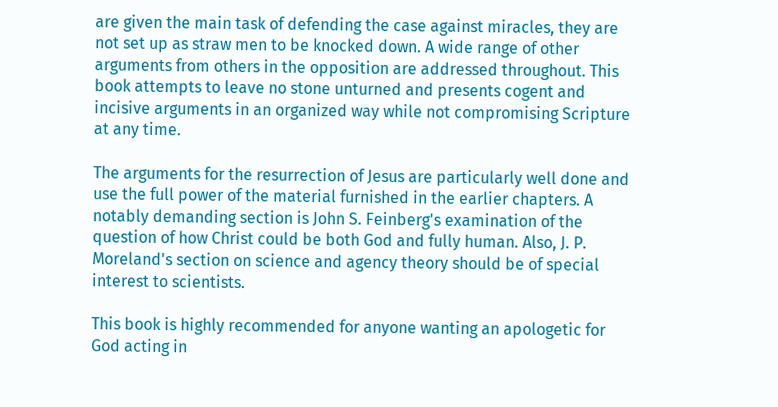are given the main task of defending the case against miracles, they are not set up as straw men to be knocked down. A wide range of other arguments from others in the opposition are addressed throughout. This book attempts to leave no stone unturned and presents cogent and incisive arguments in an organized way while not compromising Scripture at any time.

The arguments for the resurrection of Jesus are particularly well done and use the full power of the material furnished in the earlier chapters. A notably demanding section is John S. Feinberg's examination of the question of how Christ could be both God and fully human. Also, J. P. Moreland's section on science and agency theory should be of special interest to scientists.

This book is highly recommended for anyone wanting an apologetic for God acting in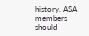history. ASA members should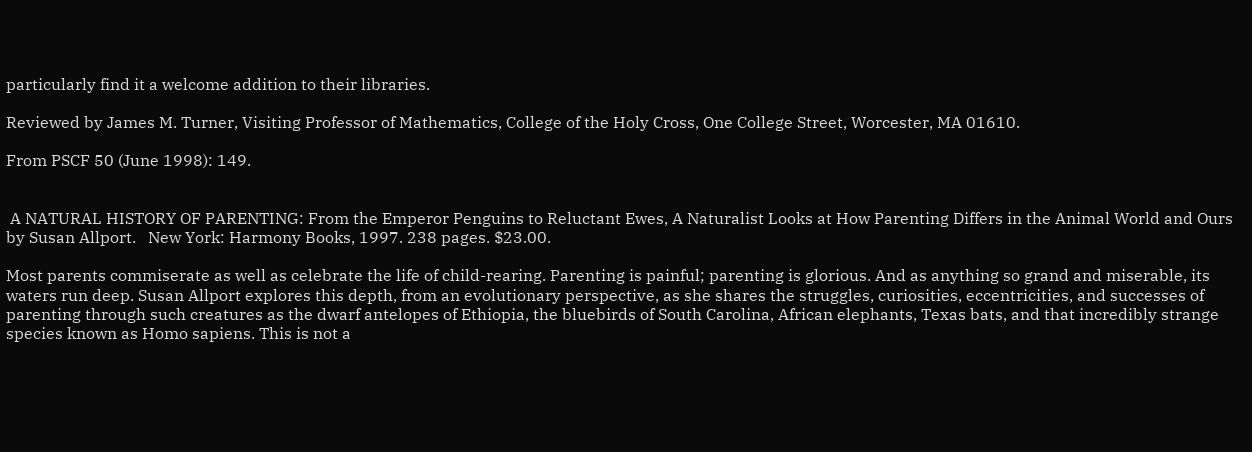particularly find it a welcome addition to their libraries.

Reviewed by James M. Turner, Visiting Professor of Mathematics, College of the Holy Cross, One College Street, Worcester, MA 01610.

From PSCF 50 (June 1998): 149.


 A NATURAL HISTORY OF PARENTING: From the Emperor Penguins to Reluctant Ewes, A Naturalist Looks at How Parenting Differs in the Animal World and Ours by Susan Allport.   New York: Harmony Books, 1997. 238 pages. $23.00.

Most parents commiserate as well as celebrate the life of child-rearing. Parenting is painful; parenting is glorious. And as anything so grand and miserable, its waters run deep. Susan Allport explores this depth, from an evolutionary perspective, as she shares the struggles, curiosities, eccentricities, and successes of parenting through such creatures as the dwarf antelopes of Ethiopia, the bluebirds of South Carolina, African elephants, Texas bats, and that incredibly strange species known as Homo sapiens. This is not a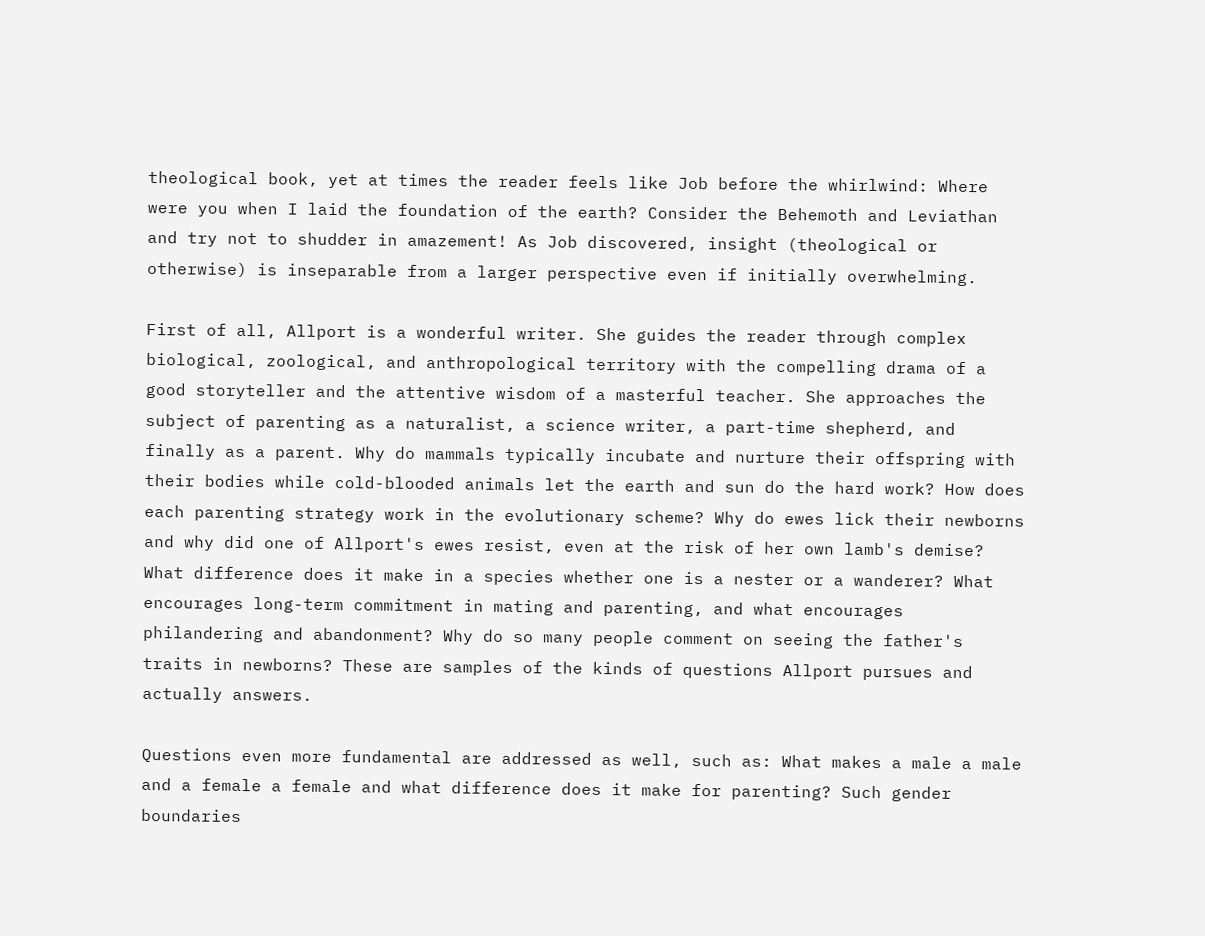theological book, yet at times the reader feels like Job before the whirlwind: Where were you when I laid the foundation of the earth? Consider the Behemoth and Leviathan and try not to shudder in amazement! As Job discovered, insight (theological or otherwise) is inseparable from a larger perspective even if initially overwhelming.

First of all, Allport is a wonderful writer. She guides the reader through complex biological, zoological, and anthropological territory with the compelling drama of a good storyteller and the attentive wisdom of a masterful teacher. She approaches the subject of parenting as a naturalist, a science writer, a part-time shepherd, and finally as a parent. Why do mammals typically incubate and nurture their offspring with their bodies while cold-blooded animals let the earth and sun do the hard work? How does each parenting strategy work in the evolutionary scheme? Why do ewes lick their newborns and why did one of Allport's ewes resist, even at the risk of her own lamb's demise? What difference does it make in a species whether one is a nester or a wanderer? What encourages long-term commitment in mating and parenting, and what encourages philandering and abandonment? Why do so many people comment on seeing the father's traits in newborns? These are samples of the kinds of questions Allport pursues and actually answers.

Questions even more fundamental are addressed as well, such as: What makes a male a male and a female a female and what difference does it make for parenting? Such gender boundaries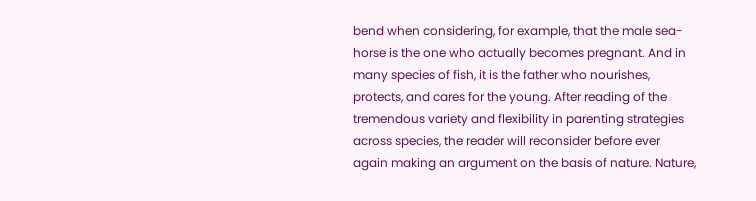bend when considering, for example, that the male sea-horse is the one who actually becomes pregnant. And in many species of fish, it is the father who nourishes, protects, and cares for the young. After reading of the tremendous variety and flexibility in parenting strategies across species, the reader will reconsider before ever again making an argument on the basis of nature. Nature,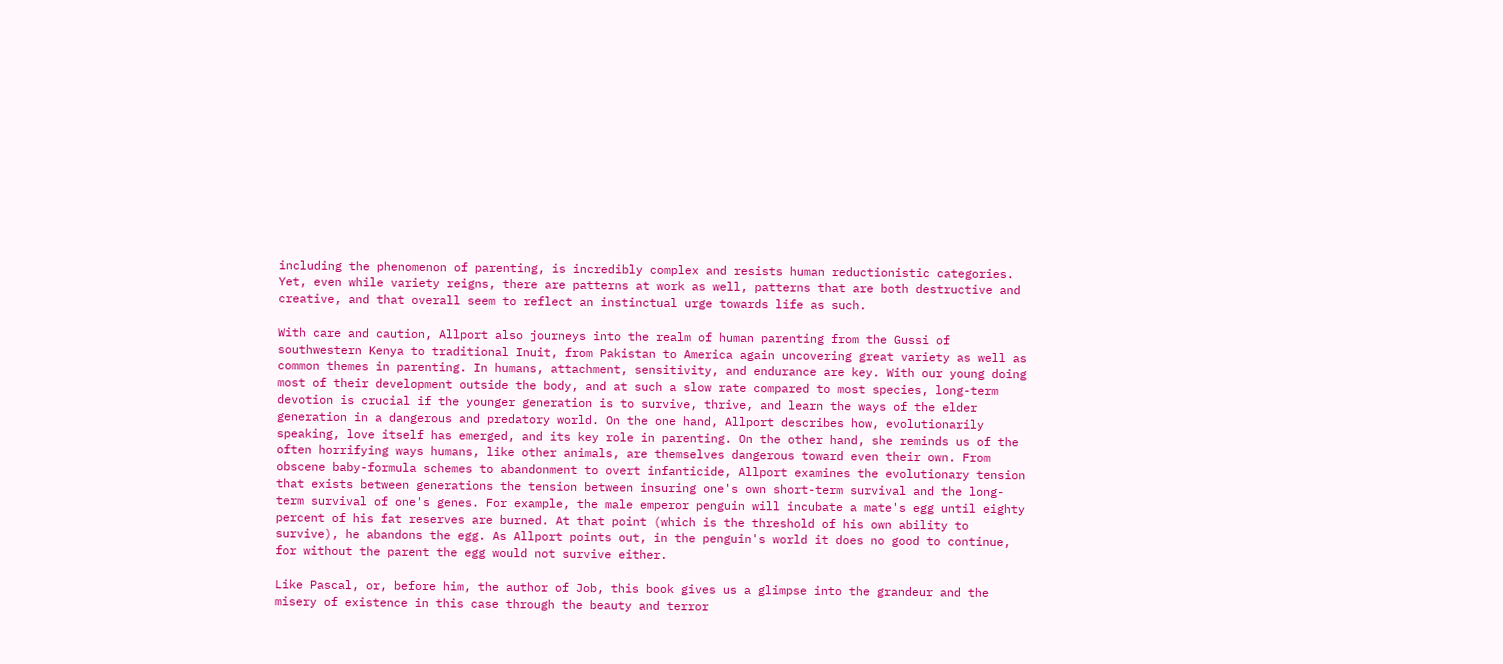including the phenomenon of parenting, is incredibly complex and resists human reductionistic categories. Yet, even while variety reigns, there are patterns at work as well, patterns that are both destructive and creative, and that overall seem to reflect an instinctual urge towards life as such.

With care and caution, Allport also journeys into the realm of human parenting from the Gussi of southwestern Kenya to traditional Inuit, from Pakistan to America again uncovering great variety as well as common themes in parenting. In humans, attachment, sensitivity, and endurance are key. With our young doing most of their development outside the body, and at such a slow rate compared to most species, long-term devotion is crucial if the younger generation is to survive, thrive, and learn the ways of the elder generation in a dangerous and predatory world. On the one hand, Allport describes how, evolutionarily speaking, love itself has emerged, and its key role in parenting. On the other hand, she reminds us of the often horrifying ways humans, like other animals, are themselves dangerous toward even their own. From obscene baby-formula schemes to abandonment to overt infanticide, Allport examines the evolutionary tension that exists between generations the tension between insuring one's own short-term survival and the long-term survival of one's genes. For example, the male emperor penguin will incubate a mate's egg until eighty percent of his fat reserves are burned. At that point (which is the threshold of his own ability to survive), he abandons the egg. As Allport points out, in the penguin's world it does no good to continue, for without the parent the egg would not survive either.

Like Pascal, or, before him, the author of Job, this book gives us a glimpse into the grandeur and the misery of existence in this case through the beauty and terror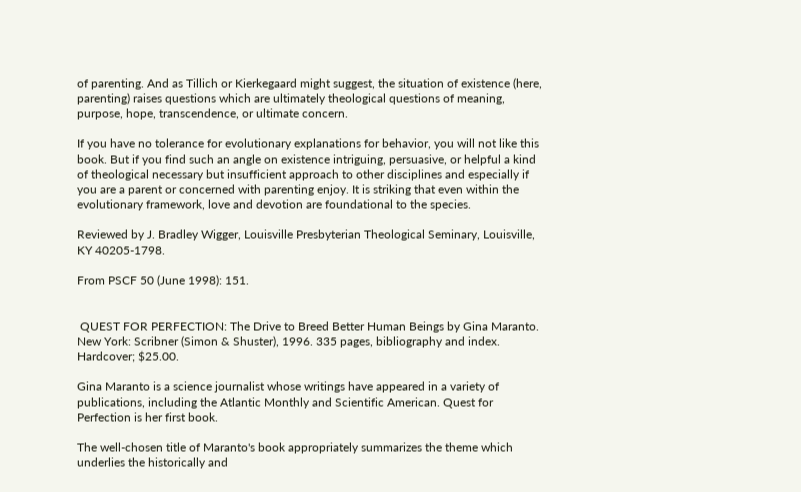of parenting. And as Tillich or Kierkegaard might suggest, the situation of existence (here, parenting) raises questions which are ultimately theological questions of meaning, purpose, hope, transcendence, or ultimate concern.

If you have no tolerance for evolutionary explanations for behavior, you will not like this book. But if you find such an angle on existence intriguing, persuasive, or helpful a kind of theological necessary but insufficient approach to other disciplines and especially if you are a parent or concerned with parenting enjoy. It is striking that even within the evolutionary framework, love and devotion are foundational to the species.

Reviewed by J. Bradley Wigger, Louisville Presbyterian Theological Seminary, Louisville, KY 40205-1798.

From PSCF 50 (June 1998): 151.


 QUEST FOR PERFECTION: The Drive to Breed Better Human Beings by Gina Maranto. New York: Scribner (Simon & Shuster), 1996. 335 pages, bibliography and index. Hardcover; $25.00.

Gina Maranto is a science journalist whose writings have appeared in a variety of publications, including the Atlantic Monthly and Scientific American. Quest for Perfection is her first book.

The well-chosen title of Maranto's book appropriately summarizes the theme which underlies the historically and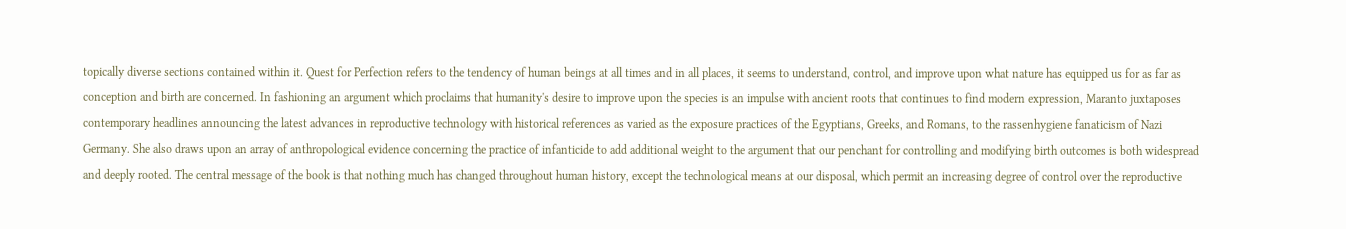topically diverse sections contained within it. Quest for Perfection refers to the tendency of human beings at all times and in all places, it seems to understand, control, and improve upon what nature has equipped us for as far as conception and birth are concerned. In fashioning an argument which proclaims that humanity's desire to improve upon the species is an impulse with ancient roots that continues to find modern expression, Maranto juxtaposes contemporary headlines announcing the latest advances in reproductive technology with historical references as varied as the exposure practices of the Egyptians, Greeks, and Romans, to the rassenhygiene fanaticism of Nazi Germany. She also draws upon an array of anthropological evidence concerning the practice of infanticide to add additional weight to the argument that our penchant for controlling and modifying birth outcomes is both widespread and deeply rooted. The central message of the book is that nothing much has changed throughout human history, except the technological means at our disposal, which permit an increasing degree of control over the reproductive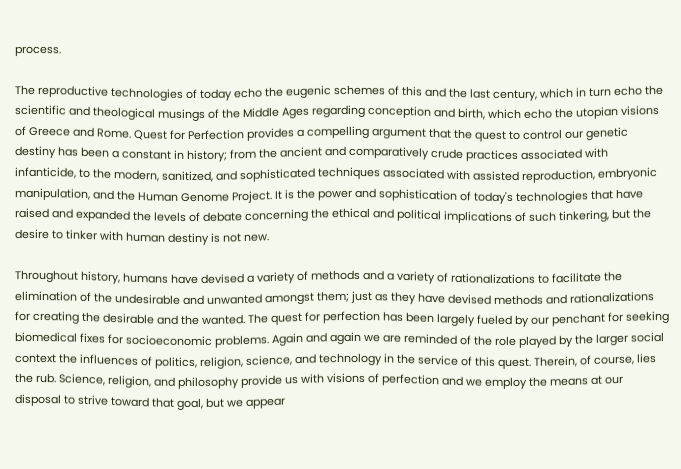process.

The reproductive technologies of today echo the eugenic schemes of this and the last century, which in turn echo the scientific and theological musings of the Middle Ages regarding conception and birth, which echo the utopian visions of Greece and Rome. Quest for Perfection provides a compelling argument that the quest to control our genetic destiny has been a constant in history; from the ancient and comparatively crude practices associated with infanticide, to the modern, sanitized, and sophisticated techniques associated with assisted reproduction, embryonic manipulation, and the Human Genome Project. It is the power and sophistication of today's technologies that have raised and expanded the levels of debate concerning the ethical and political implications of such tinkering, but the desire to tinker with human destiny is not new.

Throughout history, humans have devised a variety of methods and a variety of rationalizations to facilitate the elimination of the undesirable and unwanted amongst them; just as they have devised methods and rationalizations for creating the desirable and the wanted. The quest for perfection has been largely fueled by our penchant for seeking biomedical fixes for socioeconomic problems. Again and again we are reminded of the role played by the larger social context the influences of politics, religion, science, and technology in the service of this quest. Therein, of course, lies the rub. Science, religion, and philosophy provide us with visions of perfection and we employ the means at our disposal to strive toward that goal, but we appear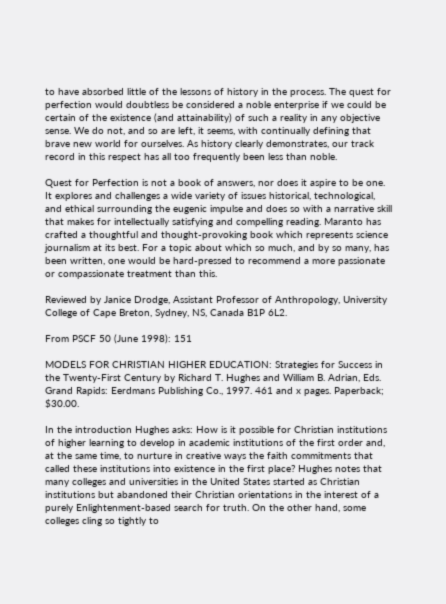to have absorbed little of the lessons of history in the process. The quest for perfection would doubtless be considered a noble enterprise if we could be certain of the existence (and attainability) of such a reality in any objective sense. We do not, and so are left, it seems, with continually defining that brave new world for ourselves. As history clearly demonstrates, our track record in this respect has all too frequently been less than noble.

Quest for Perfection is not a book of answers, nor does it aspire to be one. It explores and challenges a wide variety of issues historical, technological, and ethical surrounding the eugenic impulse and does so with a narrative skill that makes for intellectually satisfying and compelling reading. Maranto has crafted a thoughtful and thought-provoking book which represents science journalism at its best. For a topic about which so much, and by so many, has been written, one would be hard-pressed to recommend a more passionate or compassionate treatment than this.

Reviewed by Janice Drodge, Assistant Professor of Anthropology, University College of Cape Breton, Sydney, NS, Canada B1P 6L2.

From PSCF 50 (June 1998): 151

MODELS FOR CHRISTIAN HIGHER EDUCATION: Strategies for Success in the Twenty-First Century by Richard T. Hughes and William B. Adrian, Eds. Grand Rapids: Eerdmans Publishing Co., 1997. 461 and x pages. Paperback; $30.00.

In the introduction Hughes asks: How is it possible for Christian institutions of higher learning to develop in academic institutions of the first order and, at the same time, to nurture in creative ways the faith commitments that called these institutions into existence in the first place? Hughes notes that many colleges and universities in the United States started as Christian institutions but abandoned their Christian orientations in the interest of a purely Enlightenment-based search for truth. On the other hand, some colleges cling so tightly to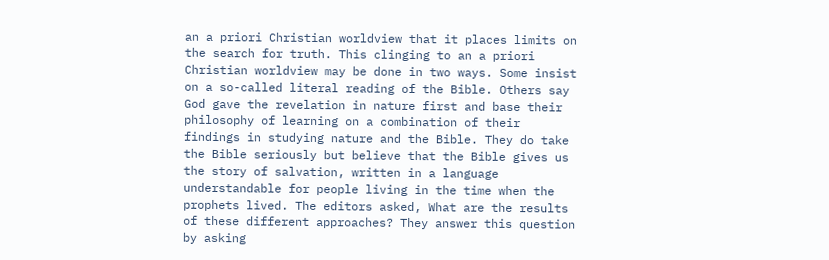an a priori Christian worldview that it places limits on the search for truth. This clinging to an a priori Christian worldview may be done in two ways. Some insist on a so-called literal reading of the Bible. Others say God gave the revelation in nature first and base their philosophy of learning on a combination of their findings in studying nature and the Bible. They do take the Bible seriously but believe that the Bible gives us the story of salvation, written in a language understandable for people living in the time when the prophets lived. The editors asked, What are the results of these different approaches? They answer this question by asking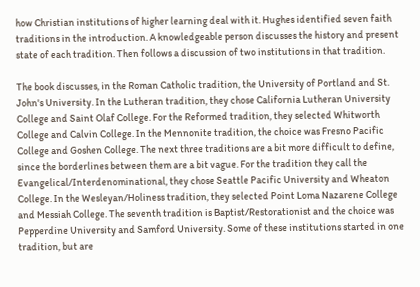how Christian institutions of higher learning deal with it. Hughes identified seven faith traditions in the introduction. A knowledgeable person discusses the history and present state of each tradition. Then follows a discussion of two institutions in that tradition.

The book discusses, in the Roman Catholic tradition, the University of Portland and St. John's University. In the Lutheran tradition, they chose California Lutheran University College and Saint Olaf College. For the Reformed tradition, they selected Whitworth College and Calvin College. In the Mennonite tradition, the choice was Fresno Pacific College and Goshen College. The next three traditions are a bit more difficult to define, since the borderlines between them are a bit vague. For the tradition they call the Evangelical/Interdenominational, they chose Seattle Pacific University and Wheaton College. In the Wesleyan/Holiness tradition, they selected Point Loma Nazarene College and Messiah College. The seventh tradition is Baptist/Restorationist and the choice was Pepperdine University and Samford University. Some of these institutions started in one tradition, but are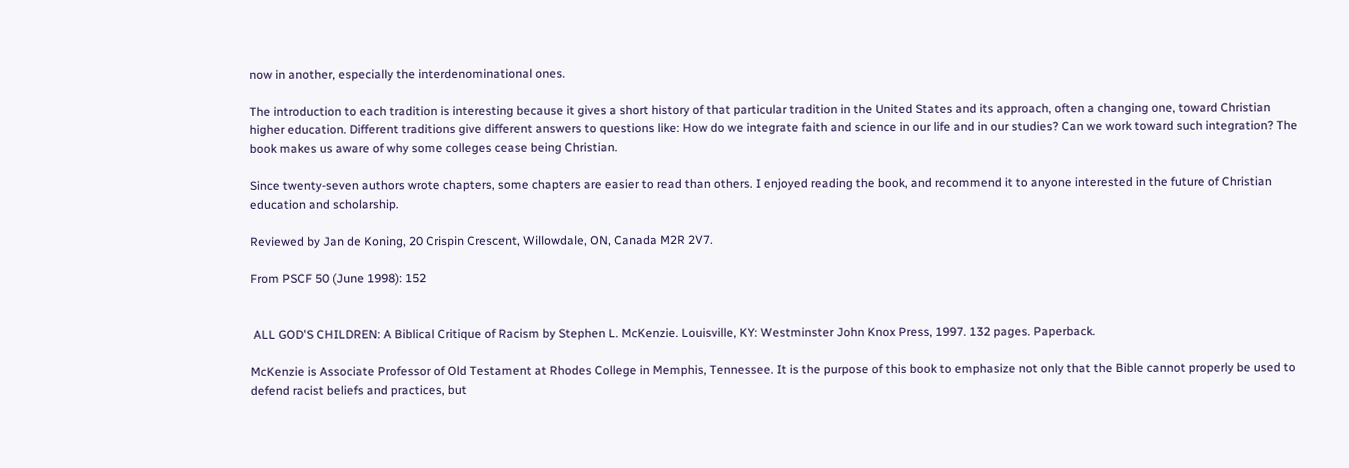now in another, especially the interdenominational ones.

The introduction to each tradition is interesting because it gives a short history of that particular tradition in the United States and its approach, often a changing one, toward Christian higher education. Different traditions give different answers to questions like: How do we integrate faith and science in our life and in our studies? Can we work toward such integration? The book makes us aware of why some colleges cease being Christian.

Since twenty-seven authors wrote chapters, some chapters are easier to read than others. I enjoyed reading the book, and recommend it to anyone interested in the future of Christian education and scholarship.

Reviewed by Jan de Koning, 20 Crispin Crescent, Willowdale, ON, Canada M2R 2V7.

From PSCF 50 (June 1998): 152


 ALL GOD'S CHILDREN: A Biblical Critique of Racism by Stephen L. McKenzie. Louisville, KY: Westminster John Knox Press, 1997. 132 pages. Paperback.

McKenzie is Associate Professor of Old Testament at Rhodes College in Memphis, Tennessee. It is the purpose of this book to emphasize not only that the Bible cannot properly be used to defend racist beliefs and practices, but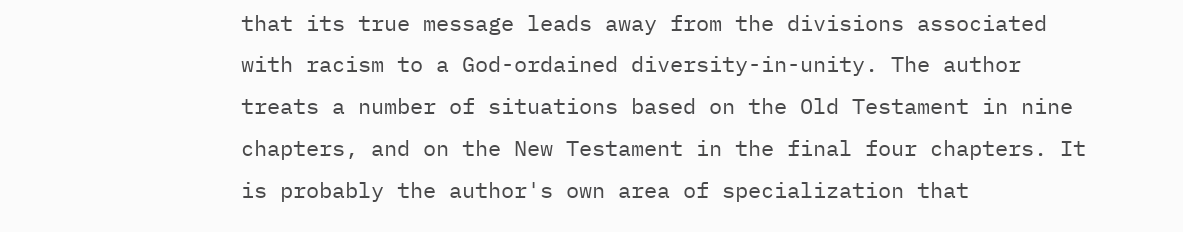that its true message leads away from the divisions associated with racism to a God-ordained diversity-in-unity. The author treats a number of situations based on the Old Testament in nine chapters, and on the New Testament in the final four chapters. It is probably the author's own area of specialization that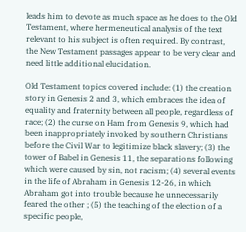leads him to devote as much space as he does to the Old Testament, where hermeneutical analysis of the text relevant to his subject is often required. By contrast, the New Testament passages appear to be very clear and need little additional elucidation.

Old Testament topics covered include: (1) the creation story in Genesis 2 and 3, which embraces the idea of equality and fraternity between all people, regardless of race; (2) the curse on Ham from Genesis 9, which had been inappropriately invoked by southern Christians before the Civil War to legitimize black slavery; (3) the tower of Babel in Genesis 11, the separations following which were caused by sin, not racism; (4) several events in the life of Abraham in Genesis 12-26, in which Abraham got into trouble because he unnecessarily feared the other ; (5) the teaching of the election of a specific people,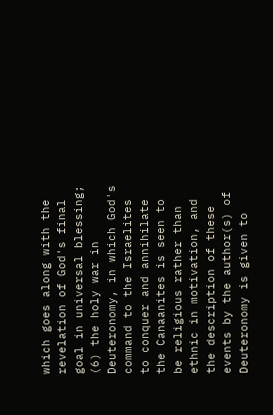which goes along with the revelation of God's final goal in universal blessing; (6) the holy war in Deuteronomy, in which God's command to the Israelites to conquer and annihilate the Canaanites is seen to be religious rather than ethnic in motivation, and the description of these events by the author(s) of Deuteronomy is given to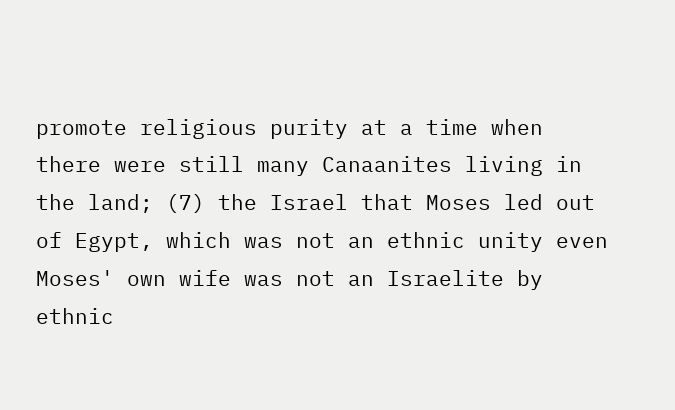promote religious purity at a time when there were still many Canaanites living in the land; (7) the Israel that Moses led out of Egypt, which was not an ethnic unity even Moses' own wife was not an Israelite by ethnic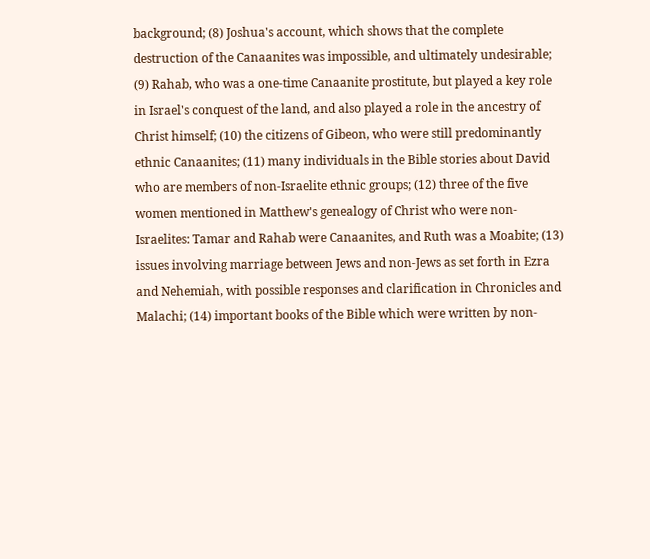background; (8) Joshua's account, which shows that the complete destruction of the Canaanites was impossible, and ultimately undesirable; (9) Rahab, who was a one-time Canaanite prostitute, but played a key role in Israel's conquest of the land, and also played a role in the ancestry of Christ himself; (10) the citizens of Gibeon, who were still predominantly ethnic Canaanites; (11) many individuals in the Bible stories about David who are members of non-Israelite ethnic groups; (12) three of the five women mentioned in Matthew's genealogy of Christ who were non-Israelites: Tamar and Rahab were Canaanites, and Ruth was a Moabite; (13) issues involving marriage between Jews and non-Jews as set forth in Ezra and Nehemiah, with possible responses and clarification in Chronicles and Malachi; (14) important books of the Bible which were written by non-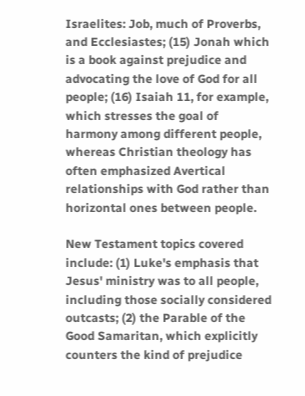Israelites: Job, much of Proverbs, and Ecclesiastes; (15) Jonah which is a book against prejudice and advocating the love of God for all people; (16) Isaiah 11, for example, which stresses the goal of harmony among different people, whereas Christian theology has often emphasized Avertical relationships with God rather than horizontal ones between people.

New Testament topics covered include: (1) Luke's emphasis that Jesus' ministry was to all people, including those socially considered outcasts; (2) the Parable of the Good Samaritan, which explicitly counters the kind of prejudice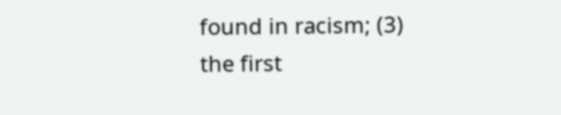found in racism; (3) the first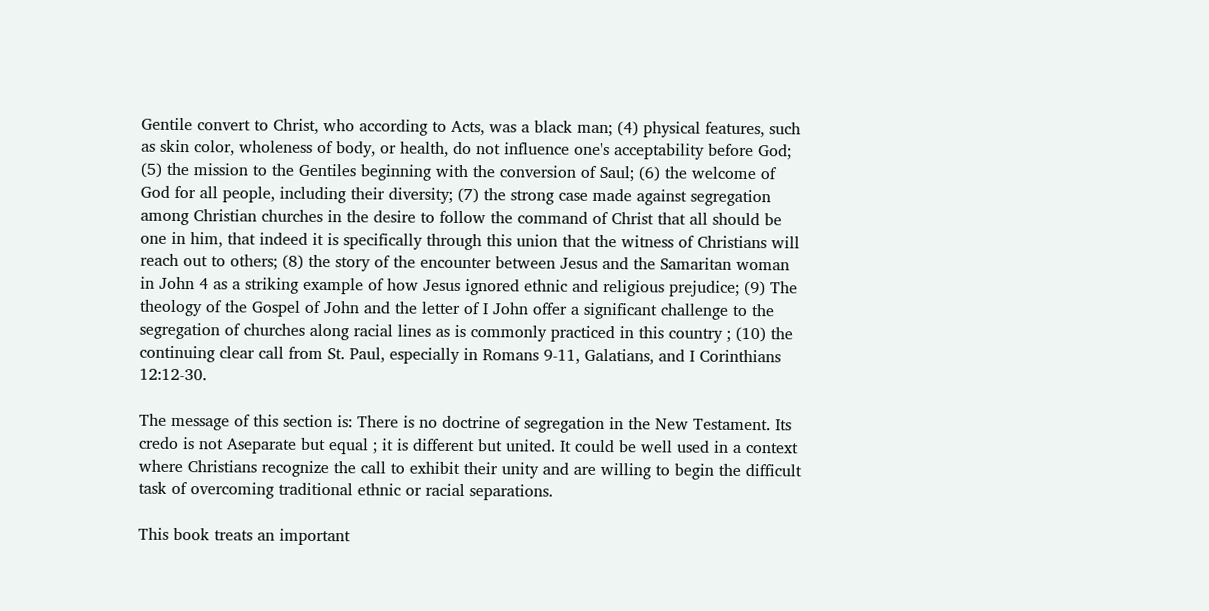Gentile convert to Christ, who according to Acts, was a black man; (4) physical features, such as skin color, wholeness of body, or health, do not influence one's acceptability before God; (5) the mission to the Gentiles beginning with the conversion of Saul; (6) the welcome of God for all people, including their diversity; (7) the strong case made against segregation among Christian churches in the desire to follow the command of Christ that all should be one in him, that indeed it is specifically through this union that the witness of Christians will reach out to others; (8) the story of the encounter between Jesus and the Samaritan woman in John 4 as a striking example of how Jesus ignored ethnic and religious prejudice; (9) The theology of the Gospel of John and the letter of I John offer a significant challenge to the segregation of churches along racial lines as is commonly practiced in this country ; (10) the continuing clear call from St. Paul, especially in Romans 9-11, Galatians, and I Corinthians 12:12-30.

The message of this section is: There is no doctrine of segregation in the New Testament. Its credo is not Aseparate but equal ; it is different but united. It could be well used in a context where Christians recognize the call to exhibit their unity and are willing to begin the difficult task of overcoming traditional ethnic or racial separations.

This book treats an important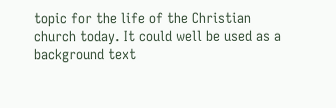topic for the life of the Christian church today. It could well be used as a background text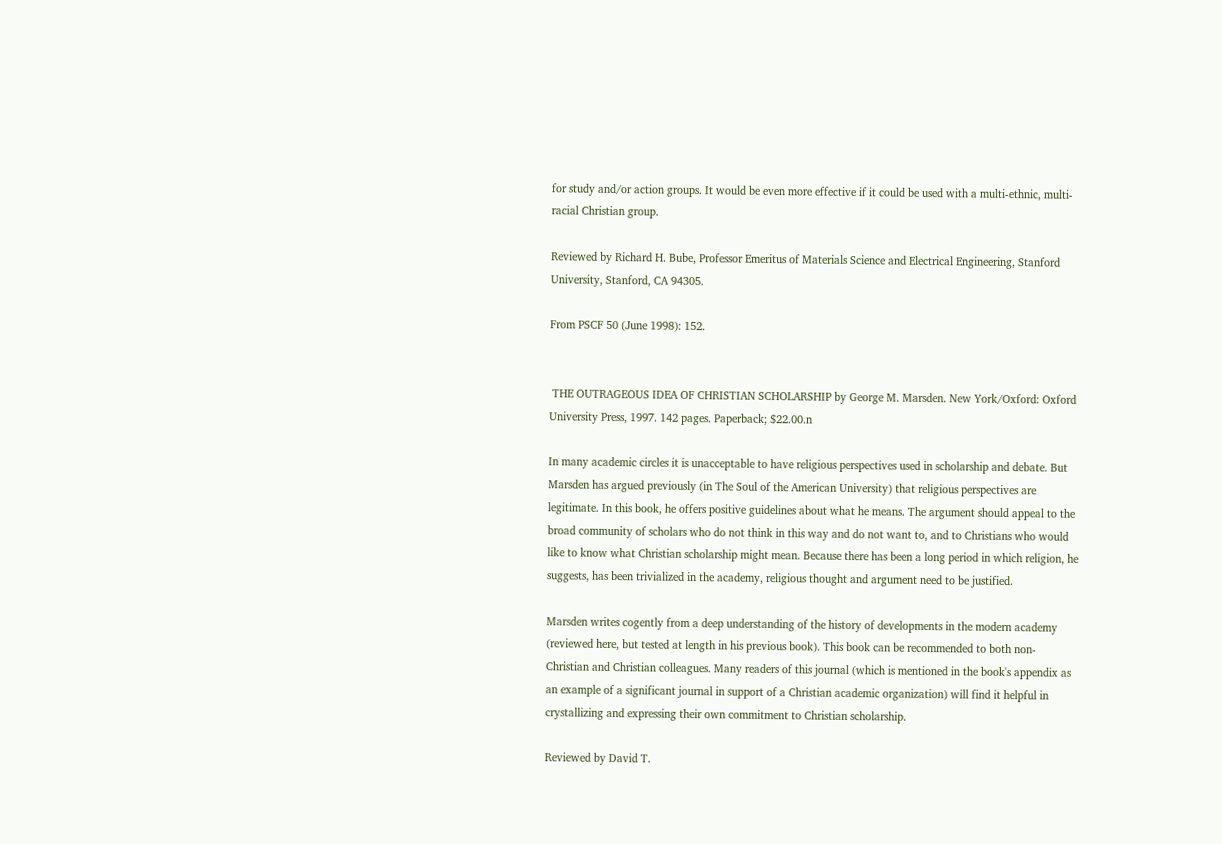for study and/or action groups. It would be even more effective if it could be used with a multi-ethnic, multi-racial Christian group.

Reviewed by Richard H. Bube, Professor Emeritus of Materials Science and Electrical Engineering, Stanford University, Stanford, CA 94305.

From PSCF 50 (June 1998): 152.


 THE OUTRAGEOUS IDEA OF CHRISTIAN SCHOLARSHIP by George M. Marsden. New York/Oxford: Oxford University Press, 1997. 142 pages. Paperback; $22.00.n

In many academic circles it is unacceptable to have religious perspectives used in scholarship and debate. But Marsden has argued previously (in The Soul of the American University) that religious perspectives are legitimate. In this book, he offers positive guidelines about what he means. The argument should appeal to the broad community of scholars who do not think in this way and do not want to, and to Christians who would like to know what Christian scholarship might mean. Because there has been a long period in which religion, he suggests, has been trivialized in the academy, religious thought and argument need to be justified.

Marsden writes cogently from a deep understanding of the history of developments in the modern academy (reviewed here, but tested at length in his previous book). This book can be recommended to both non-Christian and Christian colleagues. Many readers of this journal (which is mentioned in the book's appendix as an example of a significant journal in support of a Christian academic organization) will find it helpful in crystallizing and expressing their own commitment to Christian scholarship.

Reviewed by David T.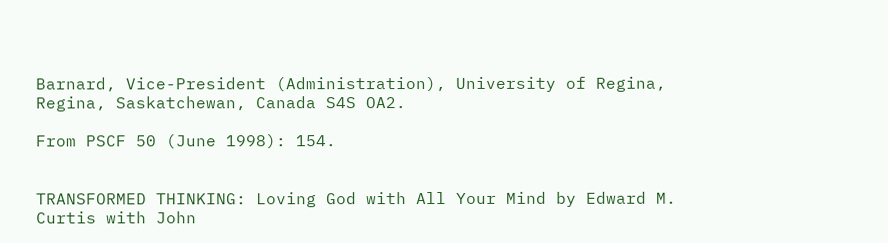Barnard, Vice-President (Administration), University of Regina, Regina, Saskatchewan, Canada S4S OA2.

From PSCF 50 (June 1998): 154.


TRANSFORMED THINKING: Loving God with All Your Mind by Edward M. Curtis with John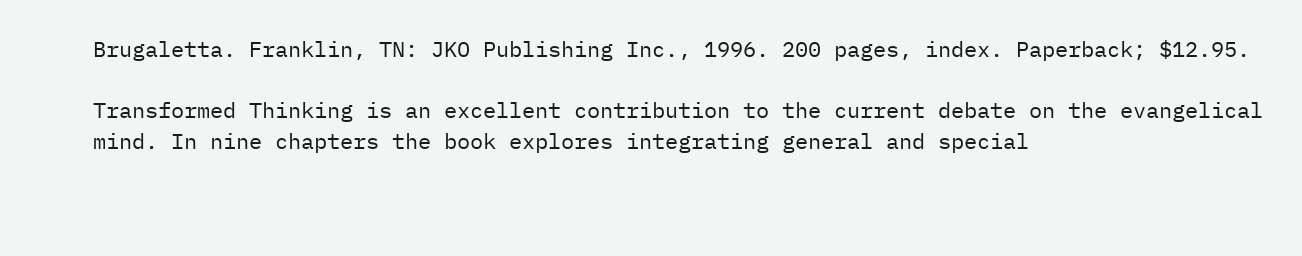Brugaletta. Franklin, TN: JKO Publishing Inc., 1996. 200 pages, index. Paperback; $12.95.

Transformed Thinking is an excellent contribution to the current debate on the evangelical mind. In nine chapters the book explores integrating general and special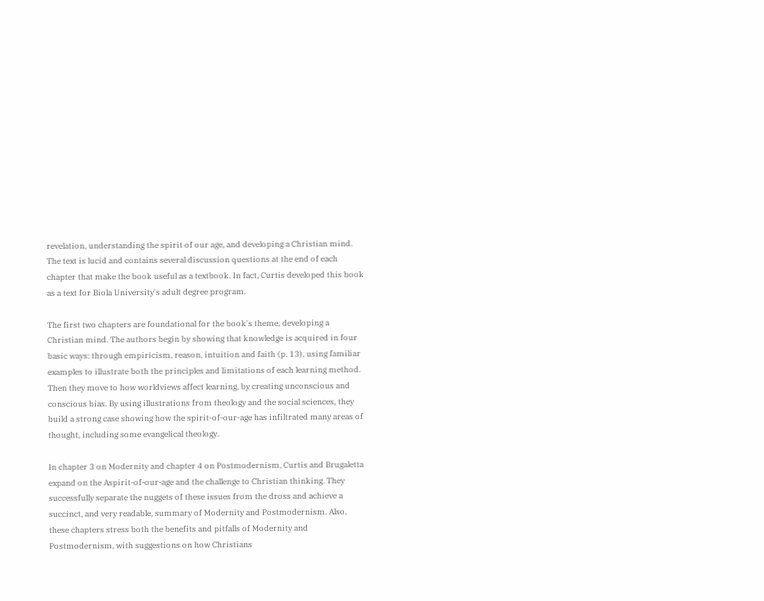revelation, understanding the spirit of our age, and developing a Christian mind. The text is lucid and contains several discussion questions at the end of each chapter that make the book useful as a textbook. In fact, Curtis developed this book as a text for Biola University's adult degree program.

The first two chapters are foundational for the book's theme, developing a Christian mind. The authors begin by showing that knowledge is acquired in four basic ways: through empiricism, reason, intuition and faith (p. 13), using familiar examples to illustrate both the principles and limitations of each learning method. Then they move to how worldviews affect learning, by creating unconscious and conscious bias. By using illustrations from theology and the social sciences, they build a strong case showing how the spirit-of-our-age has infiltrated many areas of thought, including some evangelical theology.

In chapter 3 on Modernity and chapter 4 on Postmodernism, Curtis and Brugaletta expand on the Aspirit-of-our-age and the challenge to Christian thinking. They successfully separate the nuggets of these issues from the dross and achieve a succinct, and very readable, summary of Modernity and Postmodernism. Also, these chapters stress both the benefits and pitfalls of Modernity and Postmodernism, with suggestions on how Christians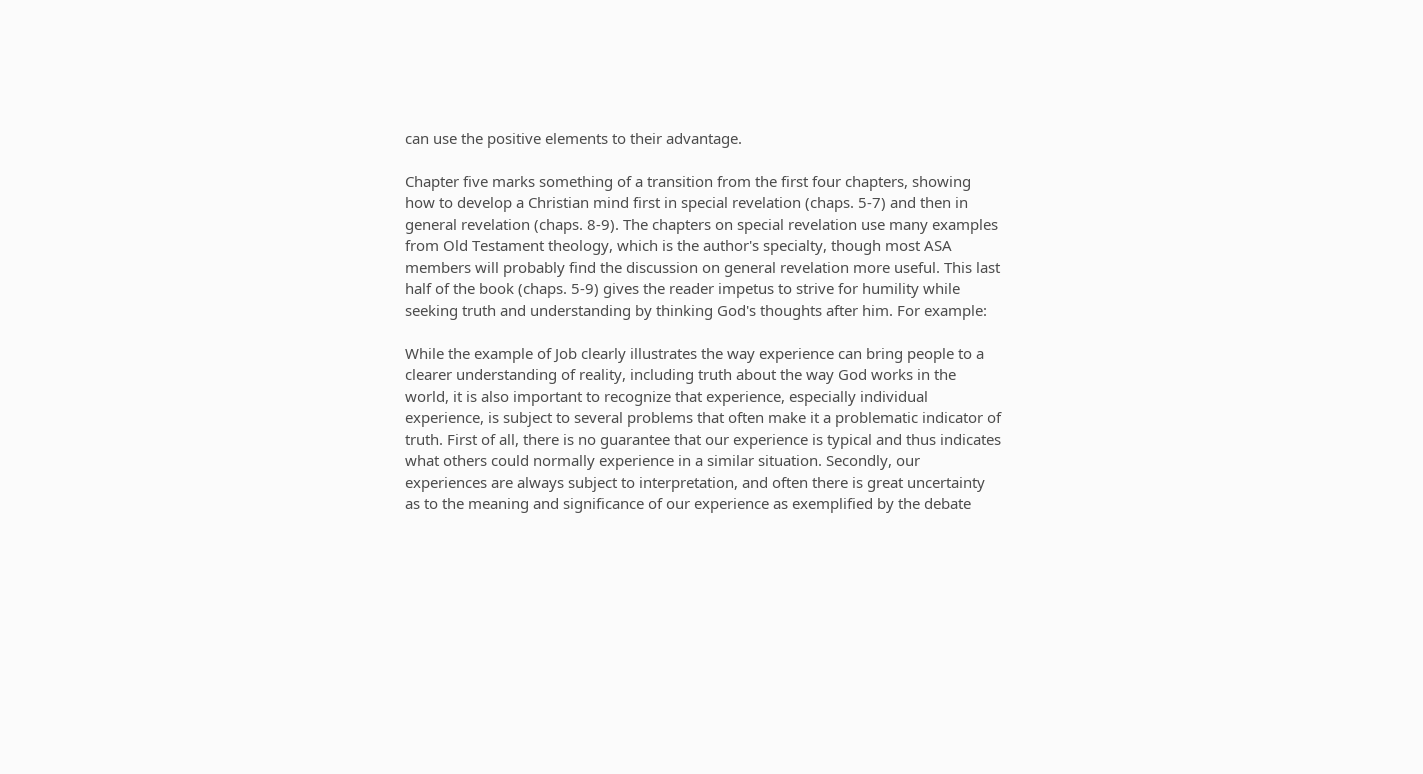can use the positive elements to their advantage.

Chapter five marks something of a transition from the first four chapters, showing how to develop a Christian mind first in special revelation (chaps. 5-7) and then in general revelation (chaps. 8-9). The chapters on special revelation use many examples from Old Testament theology, which is the author's specialty, though most ASA members will probably find the discussion on general revelation more useful. This last half of the book (chaps. 5-9) gives the reader impetus to strive for humility while seeking truth and understanding by thinking God's thoughts after him. For example:

While the example of Job clearly illustrates the way experience can bring people to a clearer understanding of reality, including truth about the way God works in the world, it is also important to recognize that experience, especially individual experience, is subject to several problems that often make it a problematic indicator of truth. First of all, there is no guarantee that our experience is typical and thus indicates what others could normally experience in a similar situation. Secondly, our experiences are always subject to interpretation, and often there is great uncertainty as to the meaning and significance of our experience as exemplified by the debate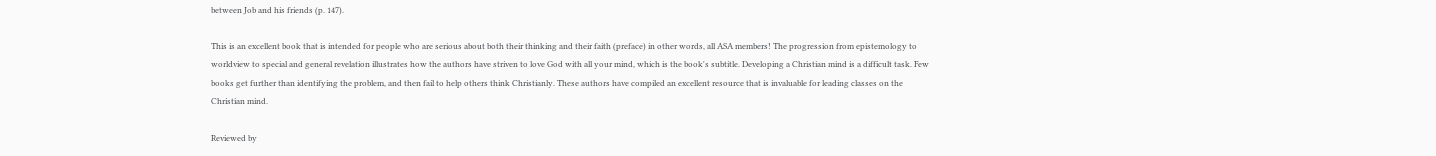between Job and his friends (p. 147).

This is an excellent book that is intended for people who are serious about both their thinking and their faith (preface) in other words, all ASA members! The progression from epistemology to worldview to special and general revelation illustrates how the authors have striven to love God with all your mind, which is the book's subtitle. Developing a Christian mind is a difficult task. Few books get further than identifying the problem, and then fail to help others think Christianly. These authors have compiled an excellent resource that is invaluable for leading classes on the Christian mind.

Reviewed by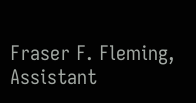Fraser F. Fleming, Assistant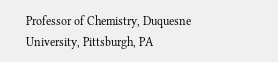Professor of Chemistry, Duquesne University, Pittsburgh, PA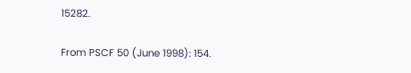15282.

From PSCF 50 (June 1998): 154.